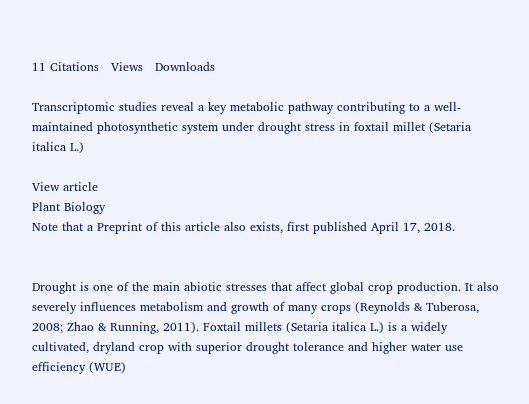11 Citations   Views   Downloads

Transcriptomic studies reveal a key metabolic pathway contributing to a well-maintained photosynthetic system under drought stress in foxtail millet (Setaria italica L.)

View article
Plant Biology
Note that a Preprint of this article also exists, first published April 17, 2018.


Drought is one of the main abiotic stresses that affect global crop production. It also severely influences metabolism and growth of many crops (Reynolds & Tuberosa, 2008; Zhao & Running, 2011). Foxtail millets (Setaria italica L.) is a widely cultivated, dryland crop with superior drought tolerance and higher water use efficiency (WUE)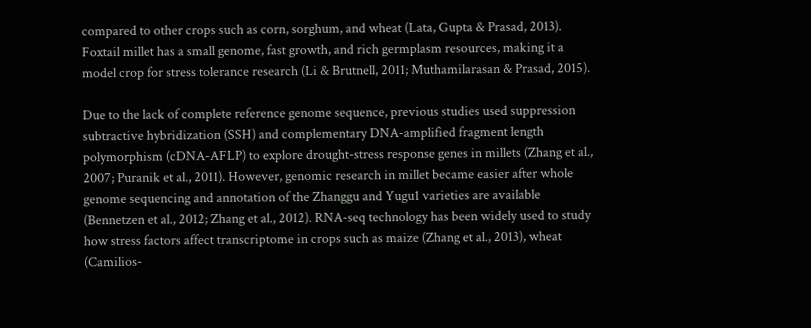compared to other crops such as corn, sorghum, and wheat (Lata, Gupta & Prasad, 2013). Foxtail millet has a small genome, fast growth, and rich germplasm resources, making it a model crop for stress tolerance research (Li & Brutnell, 2011; Muthamilarasan & Prasad, 2015).

Due to the lack of complete reference genome sequence, previous studies used suppression subtractive hybridization (SSH) and complementary DNA-amplified fragment length polymorphism (cDNA-AFLP) to explore drought-stress response genes in millets (Zhang et al., 2007; Puranik et al., 2011). However, genomic research in millet became easier after whole genome sequencing and annotation of the Zhanggu and Yugu1 varieties are available (Bennetzen et al., 2012; Zhang et al., 2012). RNA-seq technology has been widely used to study how stress factors affect transcriptome in crops such as maize (Zhang et al., 2013), wheat (Camilios-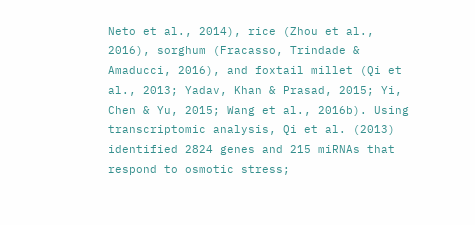Neto et al., 2014), rice (Zhou et al., 2016), sorghum (Fracasso, Trindade & Amaducci, 2016), and foxtail millet (Qi et al., 2013; Yadav, Khan & Prasad, 2015; Yi, Chen & Yu, 2015; Wang et al., 2016b). Using transcriptomic analysis, Qi et al. (2013) identified 2824 genes and 215 miRNAs that respond to osmotic stress;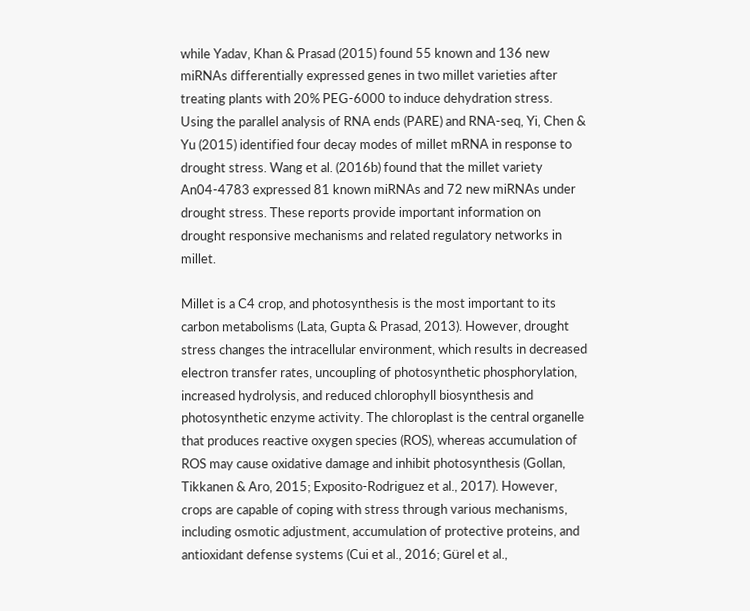while Yadav, Khan & Prasad (2015) found 55 known and 136 new miRNAs differentially expressed genes in two millet varieties after treating plants with 20% PEG-6000 to induce dehydration stress. Using the parallel analysis of RNA ends (PARE) and RNA-seq, Yi, Chen & Yu (2015) identified four decay modes of millet mRNA in response to drought stress. Wang et al. (2016b) found that the millet variety An04-4783 expressed 81 known miRNAs and 72 new miRNAs under drought stress. These reports provide important information on drought responsive mechanisms and related regulatory networks in millet.

Millet is a C4 crop, and photosynthesis is the most important to its carbon metabolisms (Lata, Gupta & Prasad, 2013). However, drought stress changes the intracellular environment, which results in decreased electron transfer rates, uncoupling of photosynthetic phosphorylation, increased hydrolysis, and reduced chlorophyll biosynthesis and photosynthetic enzyme activity. The chloroplast is the central organelle that produces reactive oxygen species (ROS), whereas accumulation of ROS may cause oxidative damage and inhibit photosynthesis (Gollan, Tikkanen & Aro, 2015; Exposito-Rodriguez et al., 2017). However, crops are capable of coping with stress through various mechanisms, including osmotic adjustment, accumulation of protective proteins, and antioxidant defense systems (Cui et al., 2016; Gürel et al.,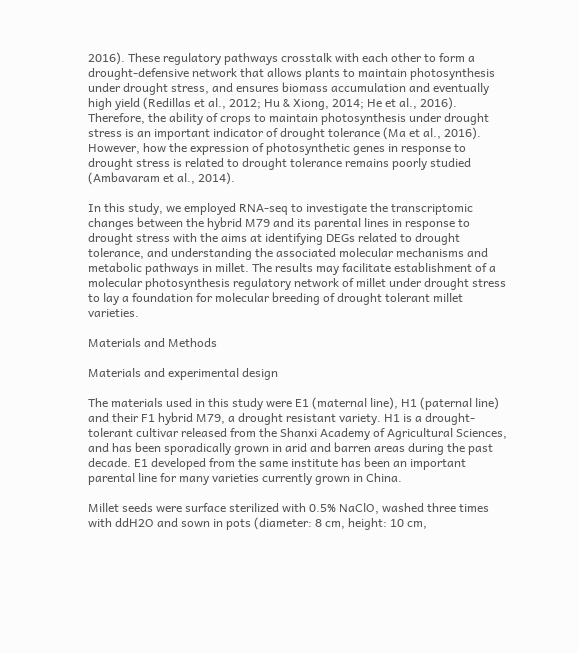2016). These regulatory pathways crosstalk with each other to form a drought-defensive network that allows plants to maintain photosynthesis under drought stress, and ensures biomass accumulation and eventually high yield (Redillas et al., 2012; Hu & Xiong, 2014; He et al., 2016). Therefore, the ability of crops to maintain photosynthesis under drought stress is an important indicator of drought tolerance (Ma et al., 2016). However, how the expression of photosynthetic genes in response to drought stress is related to drought tolerance remains poorly studied (Ambavaram et al., 2014).

In this study, we employed RNA-seq to investigate the transcriptomic changes between the hybrid M79 and its parental lines in response to drought stress with the aims at identifying DEGs related to drought tolerance, and understanding the associated molecular mechanisms and metabolic pathways in millet. The results may facilitate establishment of a molecular photosynthesis regulatory network of millet under drought stress to lay a foundation for molecular breeding of drought tolerant millet varieties.

Materials and Methods

Materials and experimental design

The materials used in this study were E1 (maternal line), H1 (paternal line) and their F1 hybrid M79, a drought resistant variety. H1 is a drought-tolerant cultivar released from the Shanxi Academy of Agricultural Sciences, and has been sporadically grown in arid and barren areas during the past decade. E1 developed from the same institute has been an important parental line for many varieties currently grown in China.

Millet seeds were surface sterilized with 0.5% NaClO, washed three times with ddH2O and sown in pots (diameter: 8 cm, height: 10 cm,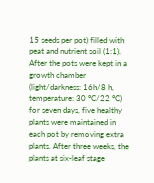15 seeds per pot) filled with peat and nutrient soil (1:1). After the pots were kept in a growth chamber (light/darkness: 16h/8 h, temperature: 30 °C/22 °C) for seven days, five healthy plants were maintained in each pot by removing extra plants. After three weeks, the plants at six-leaf stage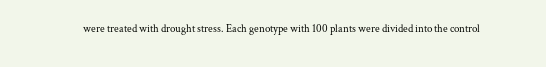were treated with drought stress. Each genotype with 100 plants were divided into the control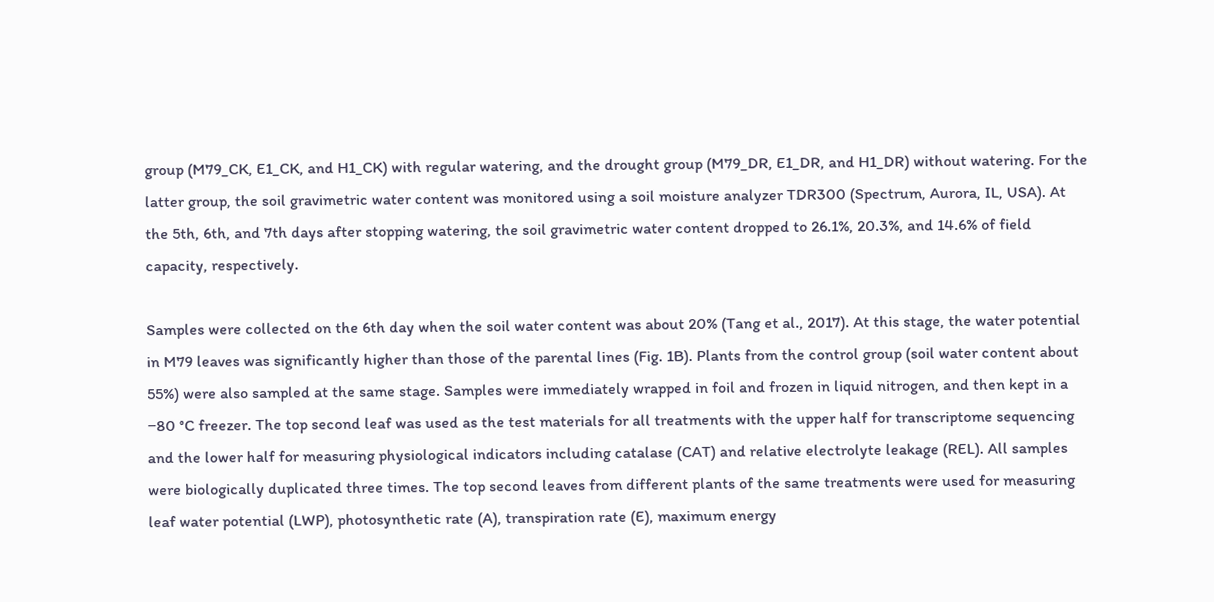group (M79_CK, E1_CK, and H1_CK) with regular watering, and the drought group (M79_DR, E1_DR, and H1_DR) without watering. For the latter group, the soil gravimetric water content was monitored using a soil moisture analyzer TDR300 (Spectrum, Aurora, IL, USA). At the 5th, 6th, and 7th days after stopping watering, the soil gravimetric water content dropped to 26.1%, 20.3%, and 14.6% of field capacity, respectively.

Samples were collected on the 6th day when the soil water content was about 20% (Tang et al., 2017). At this stage, the water potential in M79 leaves was significantly higher than those of the parental lines (Fig. 1B). Plants from the control group (soil water content about 55%) were also sampled at the same stage. Samples were immediately wrapped in foil and frozen in liquid nitrogen, and then kept in a −80 °C freezer. The top second leaf was used as the test materials for all treatments with the upper half for transcriptome sequencing and the lower half for measuring physiological indicators including catalase (CAT) and relative electrolyte leakage (REL). All samples were biologically duplicated three times. The top second leaves from different plants of the same treatments were used for measuring leaf water potential (LWP), photosynthetic rate (A), transpiration rate (E), maximum energy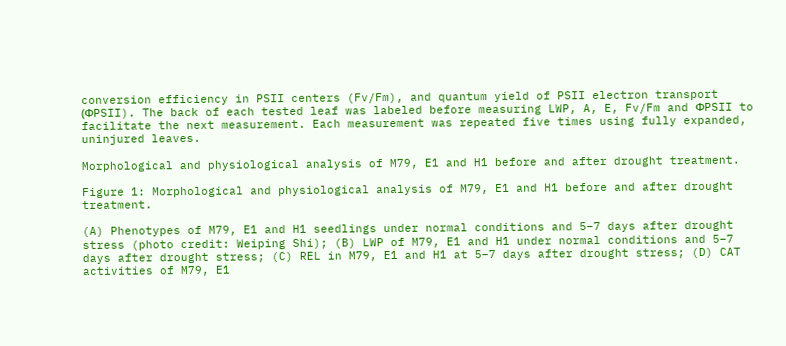conversion efficiency in PSII centers (Fv/Fm), and quantum yield of PSII electron transport (ΦPSII). The back of each tested leaf was labeled before measuring LWP, A, E, Fv/Fm and ΦPSII to facilitate the next measurement. Each measurement was repeated five times using fully expanded, uninjured leaves.

Morphological and physiological analysis of M79, E1 and H1 before and after drought treatment.

Figure 1: Morphological and physiological analysis of M79, E1 and H1 before and after drought treatment.

(A) Phenotypes of M79, E1 and H1 seedlings under normal conditions and 5–7 days after drought stress (photo credit: Weiping Shi); (B) LWP of M79, E1 and H1 under normal conditions and 5–7 days after drought stress; (C) REL in M79, E1 and H1 at 5–7 days after drought stress; (D) CAT activities of M79, E1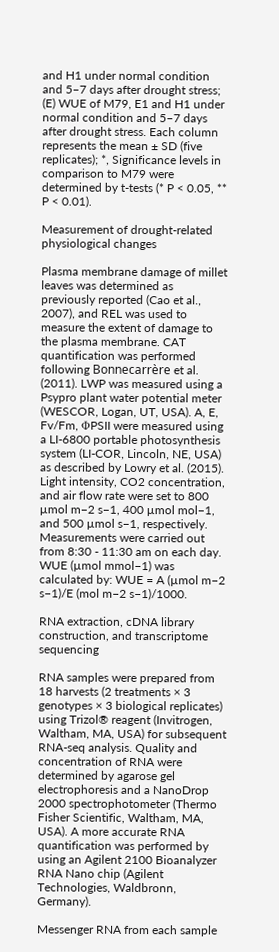and H1 under normal condition and 5–7 days after drought stress; (E) WUE of M79, E1 and H1 under normal condition and 5–7 days after drought stress. Each column represents the mean ± SD (five replicates); *, Significance levels in comparison to M79 were determined by t-tests (* P < 0.05, ** P < 0.01).

Measurement of drought-related physiological changes

Plasma membrane damage of millet leaves was determined as previously reported (Cao et al., 2007), and REL was used to measure the extent of damage to the plasma membrane. CAT quantification was performed following Bonnecarrère et al. (2011). LWP was measured using a Psypro plant water potential meter (WESCOR, Logan, UT, USA). A, E, Fv/Fm, ΦPSII were measured using a LI-6800 portable photosynthesis system (LI-COR, Lincoln, NE, USA) as described by Lowry et al. (2015). Light intensity, CO2 concentration, and air flow rate were set to 800 µmol m−2 s−1, 400 µmol mol−1, and 500 µmol s−1, respectively. Measurements were carried out from 8:30 - 11:30 am on each day. WUE (µmol mmol−1) was calculated by: WUE = A (µmol m−2 s−1)/E (mol m−2 s−1)/1000.

RNA extraction, cDNA library construction, and transcriptome sequencing

RNA samples were prepared from 18 harvests (2 treatments × 3 genotypes × 3 biological replicates) using Trizol® reagent (Invitrogen, Waltham, MA, USA) for subsequent RNA-seq analysis. Quality and concentration of RNA were determined by agarose gel electrophoresis and a NanoDrop 2000 spectrophotometer (Thermo Fisher Scientific, Waltham, MA, USA). A more accurate RNA quantification was performed by using an Agilent 2100 Bioanalyzer RNA Nano chip (Agilent Technologies, Waldbronn, Germany).

Messenger RNA from each sample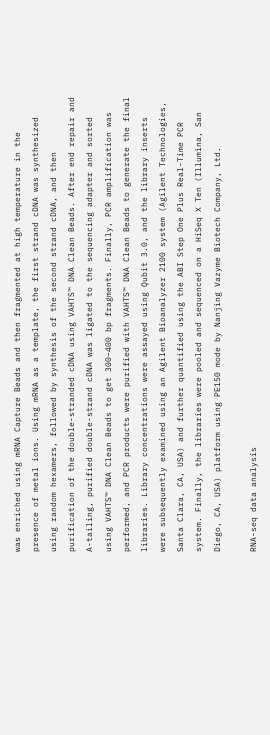was enriched using mRNA Capture Beads and then fragmented at high temperature in the presence of metal ions. Using mRNA as a template, the first strand cDNA was synthesized using random hexamers, followed by synthesis of the second strand cDNA, and then purification of the double-stranded cDNA using VAHTS™ DNA Clean Beads. After end repair and A-tailing, purified double-strand cDNA was ligated to the sequencing adapter and sorted using VAHTS™ DNA Clean Beads to get 300–400 bp fragments. Finally, PCR amplification was performed, and PCR products were purified with VAHTS™ DNA Clean Beads to generate the final libraries. Library concentrations were assayed using Qubit 3.0, and the library inserts were subsequently examined using an Agilent Bioanalyzer 2100 system (Agilent Technologies, Santa Clara, CA, USA) and further quantified using the ABI Step One Plus Real-Time PCR system. Finally, the libraries were pooled and sequenced on a HiSeq X Ten (Illumina, San Diego, CA, USA) platform using PE150 mode by Nanjing Vazyme Biotech Company, Ltd.

RNA-seq data analysis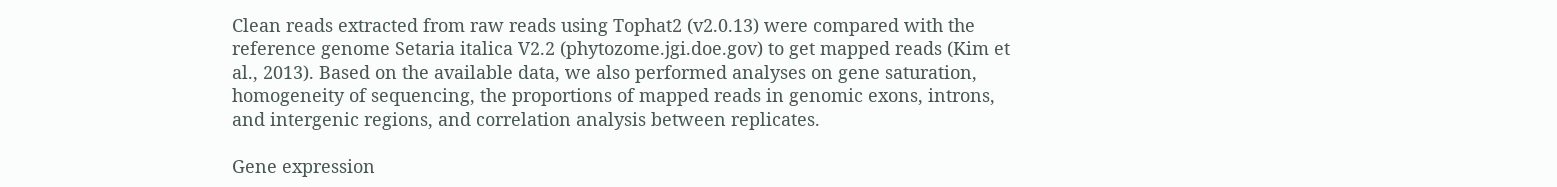Clean reads extracted from raw reads using Tophat2 (v2.0.13) were compared with the reference genome Setaria italica V2.2 (phytozome.jgi.doe.gov) to get mapped reads (Kim et al., 2013). Based on the available data, we also performed analyses on gene saturation, homogeneity of sequencing, the proportions of mapped reads in genomic exons, introns, and intergenic regions, and correlation analysis between replicates.

Gene expression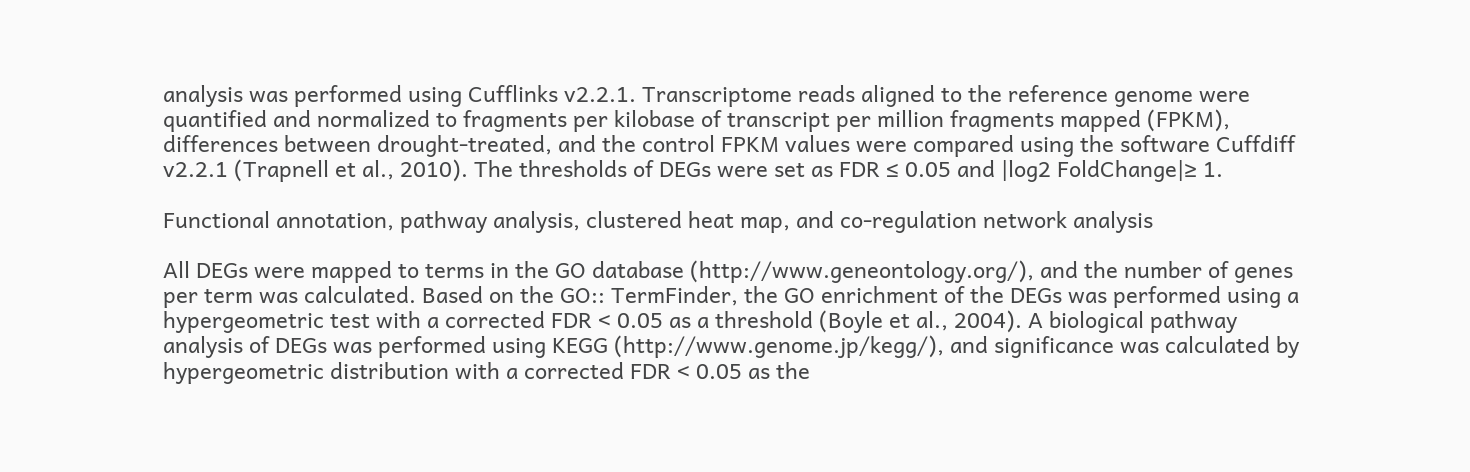analysis was performed using Cufflinks v2.2.1. Transcriptome reads aligned to the reference genome were quantified and normalized to fragments per kilobase of transcript per million fragments mapped (FPKM), differences between drought-treated, and the control FPKM values were compared using the software Cuffdiff v2.2.1 (Trapnell et al., 2010). The thresholds of DEGs were set as FDR ≤ 0.05 and |log2 FoldChange|≥ 1.

Functional annotation, pathway analysis, clustered heat map, and co-regulation network analysis

All DEGs were mapped to terms in the GO database (http://www.geneontology.org/), and the number of genes per term was calculated. Based on the GO:: TermFinder, the GO enrichment of the DEGs was performed using a hypergeometric test with a corrected FDR < 0.05 as a threshold (Boyle et al., 2004). A biological pathway analysis of DEGs was performed using KEGG (http://www.genome.jp/kegg/), and significance was calculated by hypergeometric distribution with a corrected FDR < 0.05 as the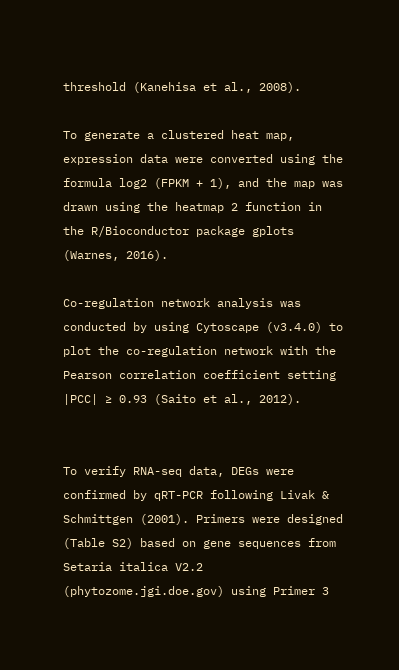threshold (Kanehisa et al., 2008).

To generate a clustered heat map, expression data were converted using the formula log2 (FPKM + 1), and the map was drawn using the heatmap 2 function in the R/Bioconductor package gplots (Warnes, 2016).

Co-regulation network analysis was conducted by using Cytoscape (v3.4.0) to plot the co-regulation network with the Pearson correlation coefficient setting |PCC| ≥ 0.93 (Saito et al., 2012).


To verify RNA-seq data, DEGs were confirmed by qRT-PCR following Livak & Schmittgen (2001). Primers were designed (Table S2) based on gene sequences from Setaria italica V2.2 (phytozome.jgi.doe.gov) using Primer 3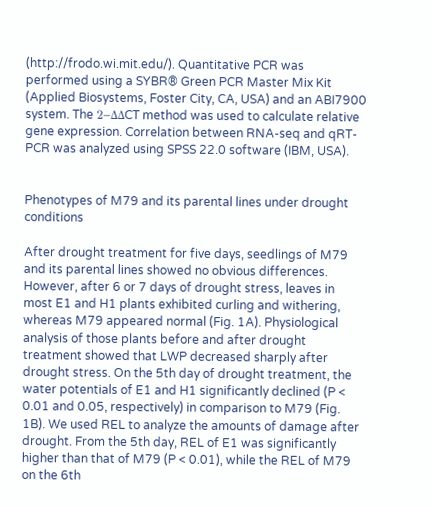(http://frodo.wi.mit.edu/). Quantitative PCR was performed using a SYBR® Green PCR Master Mix Kit (Applied Biosystems, Foster City, CA, USA) and an ABI7900 system. The 2−ΔΔCT method was used to calculate relative gene expression. Correlation between RNA-seq and qRT-PCR was analyzed using SPSS 22.0 software (IBM, USA).


Phenotypes of M79 and its parental lines under drought conditions

After drought treatment for five days, seedlings of M79 and its parental lines showed no obvious differences. However, after 6 or 7 days of drought stress, leaves in most E1 and H1 plants exhibited curling and withering, whereas M79 appeared normal (Fig. 1A). Physiological analysis of those plants before and after drought treatment showed that LWP decreased sharply after drought stress. On the 5th day of drought treatment, the water potentials of E1 and H1 significantly declined (P < 0.01 and 0.05, respectively) in comparison to M79 (Fig. 1B). We used REL to analyze the amounts of damage after drought. From the 5th day, REL of E1 was significantly higher than that of M79 (P < 0.01), while the REL of M79 on the 6th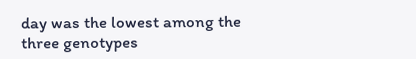day was the lowest among the three genotypes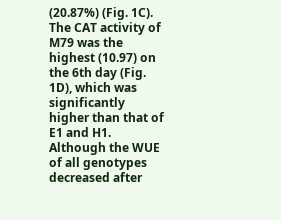(20.87%) (Fig. 1C). The CAT activity of M79 was the highest (10.97) on the 6th day (Fig. 1D), which was significantly higher than that of E1 and H1. Although the WUE of all genotypes decreased after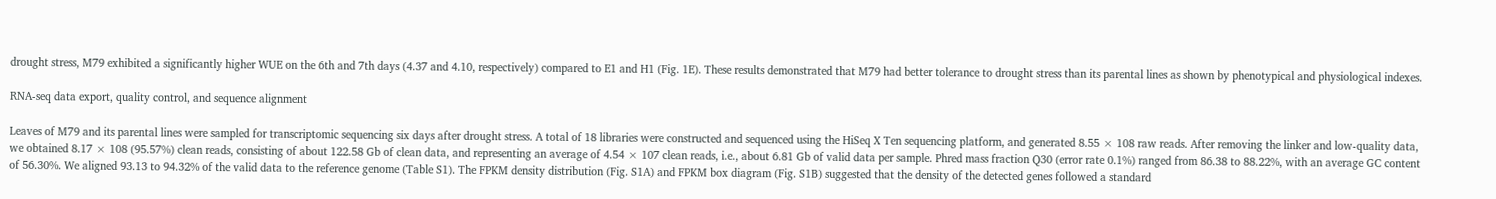drought stress, M79 exhibited a significantly higher WUE on the 6th and 7th days (4.37 and 4.10, respectively) compared to E1 and H1 (Fig. 1E). These results demonstrated that M79 had better tolerance to drought stress than its parental lines as shown by phenotypical and physiological indexes.

RNA-seq data export, quality control, and sequence alignment

Leaves of M79 and its parental lines were sampled for transcriptomic sequencing six days after drought stress. A total of 18 libraries were constructed and sequenced using the HiSeq X Ten sequencing platform, and generated 8.55 × 108 raw reads. After removing the linker and low-quality data, we obtained 8.17 × 108 (95.57%) clean reads, consisting of about 122.58 Gb of clean data, and representing an average of 4.54 × 107 clean reads, i.e., about 6.81 Gb of valid data per sample. Phred mass fraction Q30 (error rate 0.1%) ranged from 86.38 to 88.22%, with an average GC content of 56.30%. We aligned 93.13 to 94.32% of the valid data to the reference genome (Table S1). The FPKM density distribution (Fig. S1A) and FPKM box diagram (Fig. S1B) suggested that the density of the detected genes followed a standard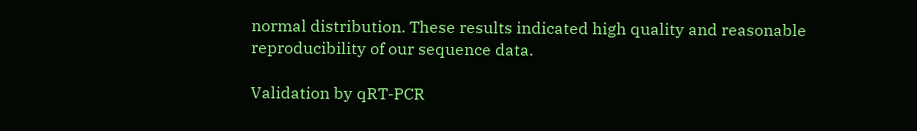normal distribution. These results indicated high quality and reasonable reproducibility of our sequence data.

Validation by qRT-PCR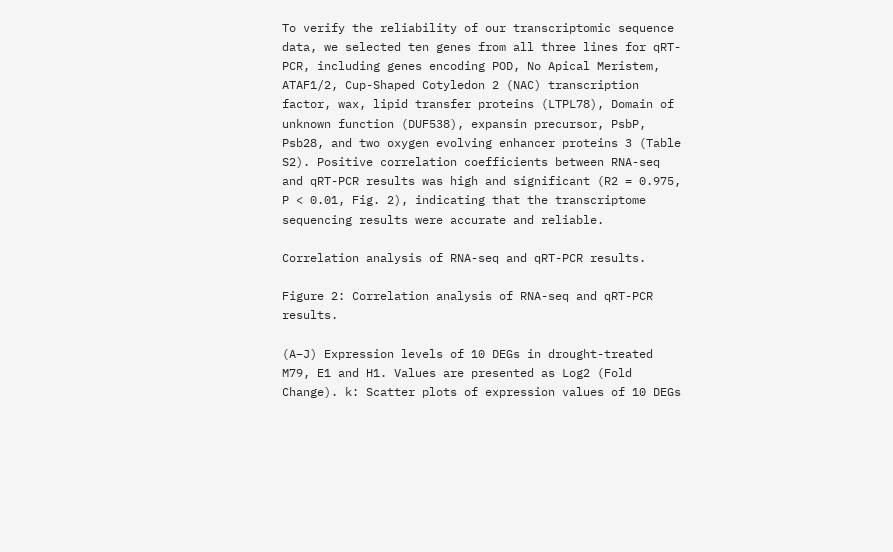To verify the reliability of our transcriptomic sequence data, we selected ten genes from all three lines for qRT-PCR, including genes encoding POD, No Apical Meristem, ATAF1/2, Cup-Shaped Cotyledon 2 (NAC) transcription factor, wax, lipid transfer proteins (LTPL78), Domain of unknown function (DUF538), expansin precursor, PsbP, Psb28, and two oxygen evolving enhancer proteins 3 (Table S2). Positive correlation coefficients between RNA-seq and qRT-PCR results was high and significant (R2 = 0.975, P < 0.01, Fig. 2), indicating that the transcriptome sequencing results were accurate and reliable.

Correlation analysis of RNA-seq and qRT-PCR results.

Figure 2: Correlation analysis of RNA-seq and qRT-PCR results.

(A–J) Expression levels of 10 DEGs in drought-treated M79, E1 and H1. Values are presented as Log2 (Fold Change). k: Scatter plots of expression values of 10 DEGs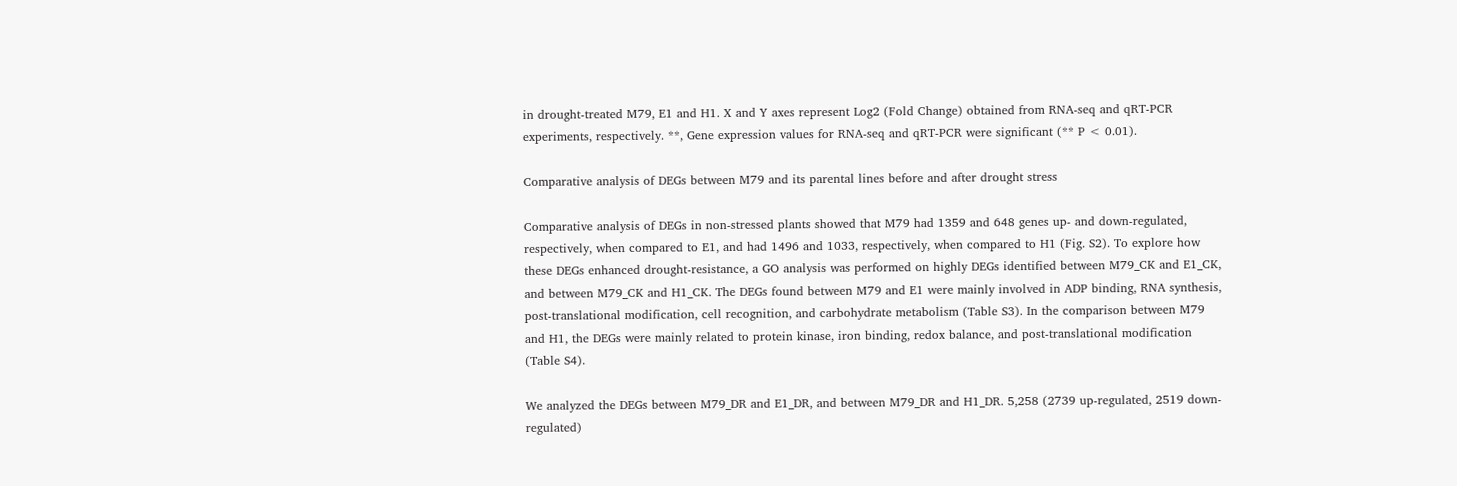in drought-treated M79, E1 and H1. X and Y axes represent Log2 (Fold Change) obtained from RNA-seq and qRT-PCR experiments, respectively. **, Gene expression values for RNA-seq and qRT-PCR were significant (** P < 0.01).

Comparative analysis of DEGs between M79 and its parental lines before and after drought stress

Comparative analysis of DEGs in non-stressed plants showed that M79 had 1359 and 648 genes up- and down-regulated, respectively, when compared to E1, and had 1496 and 1033, respectively, when compared to H1 (Fig. S2). To explore how these DEGs enhanced drought-resistance, a GO analysis was performed on highly DEGs identified between M79_CK and E1_CK, and between M79_CK and H1_CK. The DEGs found between M79 and E1 were mainly involved in ADP binding, RNA synthesis, post-translational modification, cell recognition, and carbohydrate metabolism (Table S3). In the comparison between M79 and H1, the DEGs were mainly related to protein kinase, iron binding, redox balance, and post-translational modification (Table S4).

We analyzed the DEGs between M79_DR and E1_DR, and between M79_DR and H1_DR. 5,258 (2739 up-regulated, 2519 down-regulated)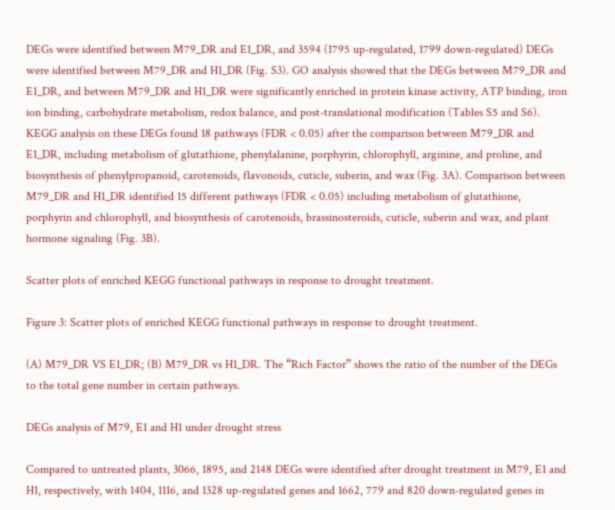DEGs were identified between M79_DR and E1_DR, and 3594 (1795 up-regulated, 1799 down-regulated) DEGs were identified between M79_DR and H1_DR (Fig. S3). GO analysis showed that the DEGs between M79_DR and E1_DR, and between M79_DR and H1_DR were significantly enriched in protein kinase activity, ATP binding, iron ion binding, carbohydrate metabolism, redox balance, and post-translational modification (Tables S5 and S6). KEGG analysis on these DEGs found 18 pathways (FDR < 0.05) after the comparison between M79_DR and E1_DR, including metabolism of glutathione, phenylalanine, porphyrin, chlorophyll, arginine, and proline, and biosynthesis of phenylpropanoid, carotenoids, flavonoids, cuticle, suberin, and wax (Fig. 3A). Comparison between M79_DR and H1_DR identified 15 different pathways (FDR < 0.05) including metabolism of glutathione, porphyrin and chlorophyll, and biosynthesis of carotenoids, brassinosteroids, cuticle, suberin and wax, and plant hormone signaling (Fig. 3B).

Scatter plots of enriched KEGG functional pathways in response to drought treatment.

Figure 3: Scatter plots of enriched KEGG functional pathways in response to drought treatment.

(A) M79_DR VS E1_DR; (B) M79_DR vs H1_DR. The “Rich Factor” shows the ratio of the number of the DEGs to the total gene number in certain pathways.

DEGs analysis of M79, E1 and H1 under drought stress

Compared to untreated plants, 3066, 1895, and 2148 DEGs were identified after drought treatment in M79, E1 and H1, respectively, with 1404, 1116, and 1328 up-regulated genes and 1662, 779 and 820 down-regulated genes in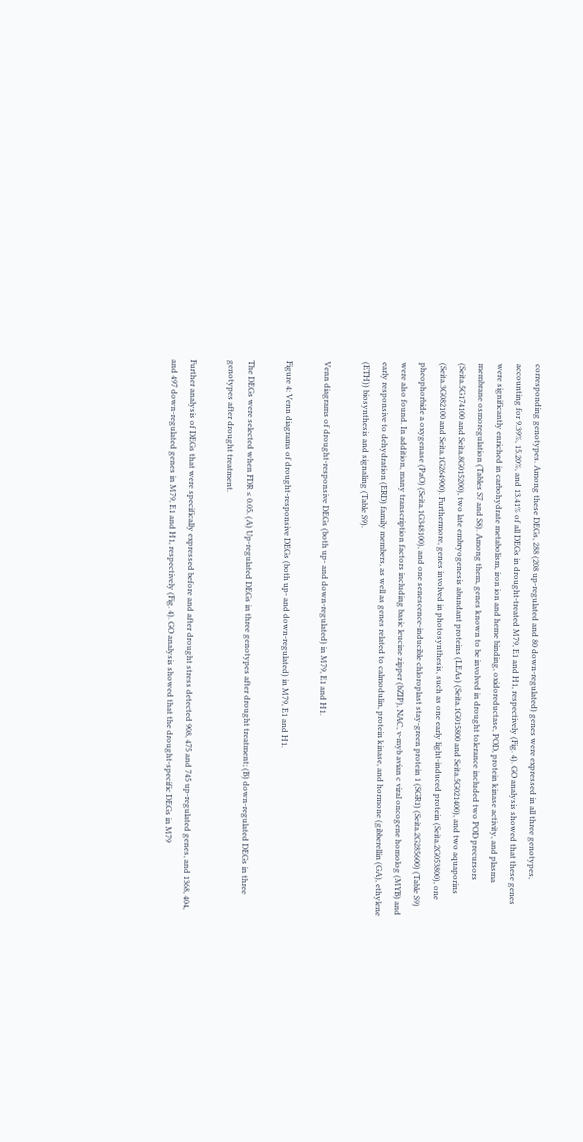corresponding genotypes. Among these DEGs, 288 (208 up-regulated and 80 down-regulated) genes were expressed in all three genotypes, accounting for 9.39%, 15.20%, and 13.41% of all DEGs in drought-treated M79, E1 and H1, respectively (Fig. 4). GO analysis showed that these genes were significantly enriched in carbohydrate metabolism, iron ion and heme binding, oxidoreductase, POD, protein kinase activity, and plasma membrane osmoregulation (Tables S7 and S8). Among them, genes known to be involved in drought tolerance included two POD precursors (Seita.5G174100 and Seita.8G015200), two late embryogenesis abundant proteins (LEAs) (Seita.1G015800 and Seita.5G021400), and two aquaporins (Seita.3G082100 and Seita.1G264900). Furthermore, genes involved in photosynthesis, such as one early light-induced protein (Seita.2G053800), one pheophorbide a oxygenase (PaO) (Seita.1G348100), and one senescence-inducible chloroplast stay-green protein 1 (SGR1) (Seita.2G285600) (Table S9) were also found. In addition, many transcription factors including basic leucine zipper (bZIP), NAC, v-myb avian c viral oncogene homolog (MYB) and early responsive to dehydration (ERD) family members, as well as genes related to calmodulin, protein kinase, and hormone (gibberellin (GA), ethylene (ETH)) biosynthesis and signaling (Table S9).

Venn diagrams of drought-responsive DEGs (both up- and down-regulated) in M79, E1 and H1.

Figure 4: Venn diagrams of drought-responsive DEGs (both up- and down-regulated) in M79, E1 and H1.

The DEGs were selected when FDR ≤ 0.05. (A) Up-regulated DEGs in three genotypes after drought treatment; (B) down-regulated DEGs in three genotypes after drought treatment.

Further analysis of DEGs that were specifically expressed before and after drought stress detected 908, 475 and 745 up-regulated genes, and 1368, 404, and 497 down-regulated genes in M79, E1 and H1, respectively (Fig. 4). GO analysis showed that the drought-specific DEGs in M79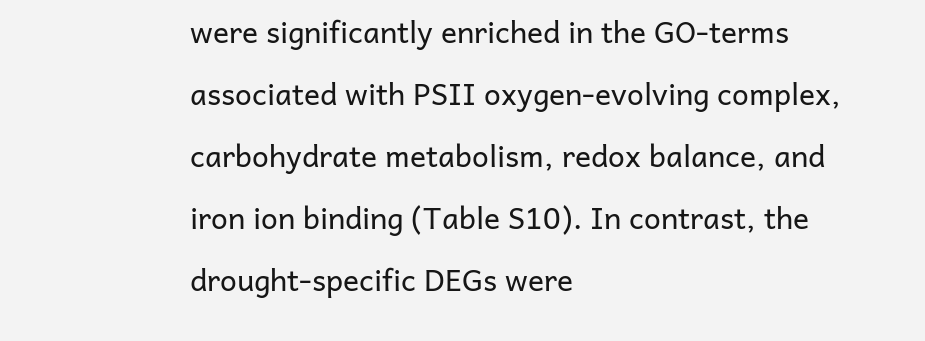were significantly enriched in the GO-terms associated with PSII oxygen-evolving complex, carbohydrate metabolism, redox balance, and iron ion binding (Table S10). In contrast, the drought-specific DEGs were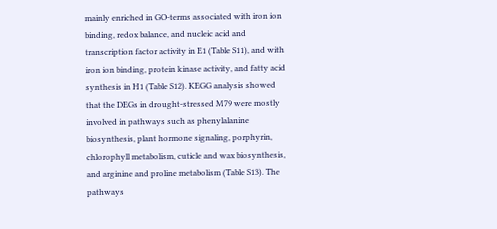mainly enriched in GO-terms associated with iron ion binding, redox balance, and nucleic acid and transcription factor activity in E1 (Table S11), and with iron ion binding, protein kinase activity, and fatty acid synthesis in H1 (Table S12). KEGG analysis showed that the DEGs in drought-stressed M79 were mostly involved in pathways such as phenylalanine biosynthesis, plant hormone signaling, porphyrin, chlorophyll metabolism, cuticle and wax biosynthesis, and arginine and proline metabolism (Table S13). The pathways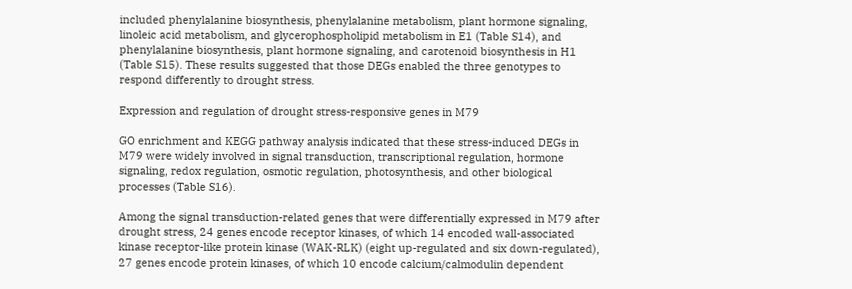included phenylalanine biosynthesis, phenylalanine metabolism, plant hormone signaling, linoleic acid metabolism, and glycerophospholipid metabolism in E1 (Table S14), and phenylalanine biosynthesis, plant hormone signaling, and carotenoid biosynthesis in H1 (Table S15). These results suggested that those DEGs enabled the three genotypes to respond differently to drought stress.

Expression and regulation of drought stress-responsive genes in M79

GO enrichment and KEGG pathway analysis indicated that these stress-induced DEGs in M79 were widely involved in signal transduction, transcriptional regulation, hormone signaling, redox regulation, osmotic regulation, photosynthesis, and other biological processes (Table S16).

Among the signal transduction-related genes that were differentially expressed in M79 after drought stress, 24 genes encode receptor kinases, of which 14 encoded wall-associated kinase receptor-like protein kinase (WAK-RLK) (eight up-regulated and six down-regulated), 27 genes encode protein kinases, of which 10 encode calcium/calmodulin dependent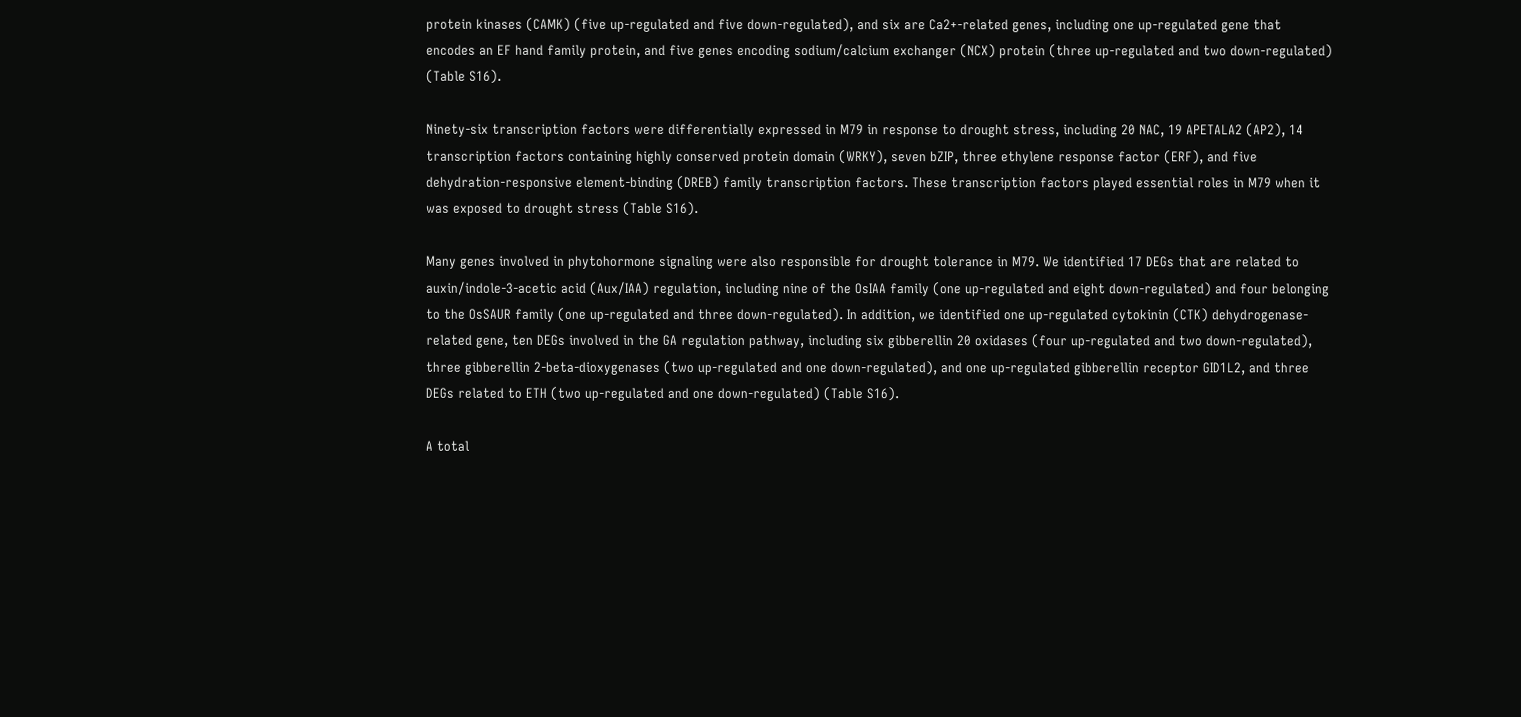protein kinases (CAMK) (five up-regulated and five down-regulated), and six are Ca2+-related genes, including one up-regulated gene that encodes an EF hand family protein, and five genes encoding sodium/calcium exchanger (NCX) protein (three up-regulated and two down-regulated) (Table S16).

Ninety-six transcription factors were differentially expressed in M79 in response to drought stress, including 20 NAC, 19 APETALA2 (AP2), 14 transcription factors containing highly conserved protein domain (WRKY), seven bZIP, three ethylene response factor (ERF), and five dehydration-responsive element-binding (DREB) family transcription factors. These transcription factors played essential roles in M79 when it was exposed to drought stress (Table S16).

Many genes involved in phytohormone signaling were also responsible for drought tolerance in M79. We identified 17 DEGs that are related to auxin/indole-3-acetic acid (Aux/IAA) regulation, including nine of the OsIAA family (one up-regulated and eight down-regulated) and four belonging to the OsSAUR family (one up-regulated and three down-regulated). In addition, we identified one up-regulated cytokinin (CTK) dehydrogenase-related gene, ten DEGs involved in the GA regulation pathway, including six gibberellin 20 oxidases (four up-regulated and two down-regulated), three gibberellin 2-beta-dioxygenases (two up-regulated and one down-regulated), and one up-regulated gibberellin receptor GID1L2, and three DEGs related to ETH (two up-regulated and one down-regulated) (Table S16).

A total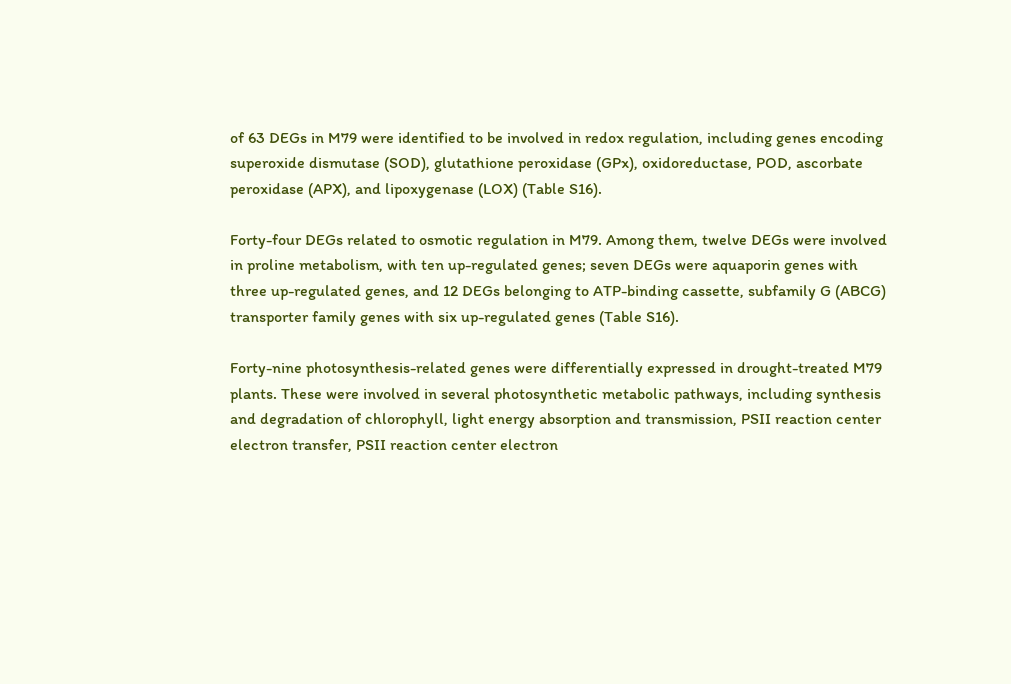of 63 DEGs in M79 were identified to be involved in redox regulation, including genes encoding superoxide dismutase (SOD), glutathione peroxidase (GPx), oxidoreductase, POD, ascorbate peroxidase (APX), and lipoxygenase (LOX) (Table S16).

Forty-four DEGs related to osmotic regulation in M79. Among them, twelve DEGs were involved in proline metabolism, with ten up-regulated genes; seven DEGs were aquaporin genes with three up-regulated genes, and 12 DEGs belonging to ATP-binding cassette, subfamily G (ABCG) transporter family genes with six up-regulated genes (Table S16).

Forty-nine photosynthesis-related genes were differentially expressed in drought-treated M79 plants. These were involved in several photosynthetic metabolic pathways, including synthesis and degradation of chlorophyll, light energy absorption and transmission, PSII reaction center electron transfer, PSII reaction center electron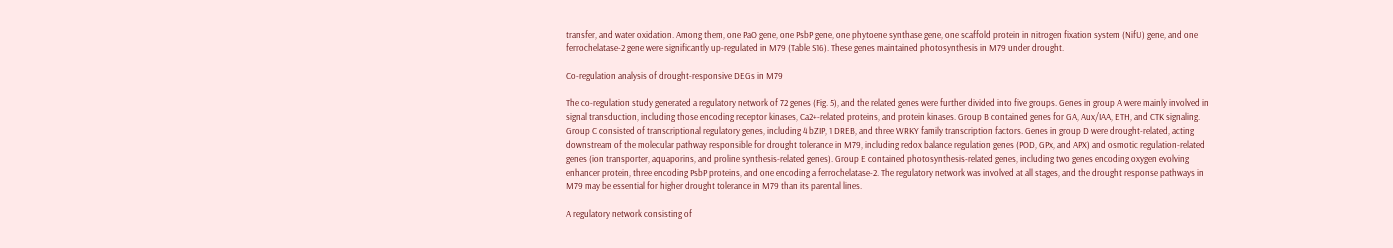transfer, and water oxidation. Among them, one PaO gene, one PsbP gene, one phytoene synthase gene, one scaffold protein in nitrogen fixation system (NifU) gene, and one ferrochelatase-2 gene were significantly up-regulated in M79 (Table S16). These genes maintained photosynthesis in M79 under drought.

Co-regulation analysis of drought-responsive DEGs in M79

The co-regulation study generated a regulatory network of 72 genes (Fig. 5), and the related genes were further divided into five groups. Genes in group A were mainly involved in signal transduction, including those encoding receptor kinases, Ca2+-related proteins, and protein kinases. Group B contained genes for GA, Aux/IAA, ETH, and CTK signaling. Group C consisted of transcriptional regulatory genes, including 4 bZIP, 1 DREB, and three WRKY family transcription factors. Genes in group D were drought-related, acting downstream of the molecular pathway responsible for drought tolerance in M79, including redox balance regulation genes (POD, GPx, and APX) and osmotic regulation-related genes (ion transporter, aquaporins, and proline synthesis-related genes). Group E contained photosynthesis-related genes, including two genes encoding oxygen evolving enhancer protein, three encoding PsbP proteins, and one encoding a ferrochelatase-2. The regulatory network was involved at all stages, and the drought response pathways in M79 may be essential for higher drought tolerance in M79 than its parental lines.

A regulatory network consisting of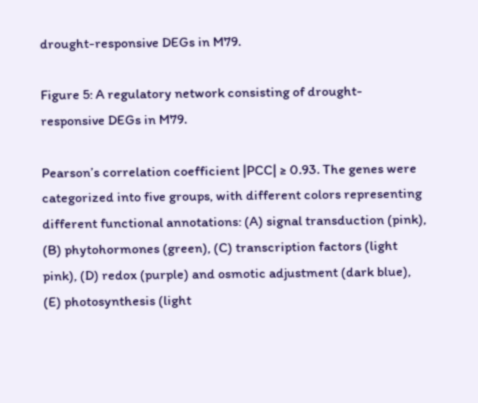drought-responsive DEGs in M79.

Figure 5: A regulatory network consisting of drought-responsive DEGs in M79.

Pearson’s correlation coefficient |PCC| ≥ 0.93. The genes were categorized into five groups, with different colors representing different functional annotations: (A) signal transduction (pink), (B) phytohormones (green), (C) transcription factors (light pink), (D) redox (purple) and osmotic adjustment (dark blue), (E) photosynthesis (light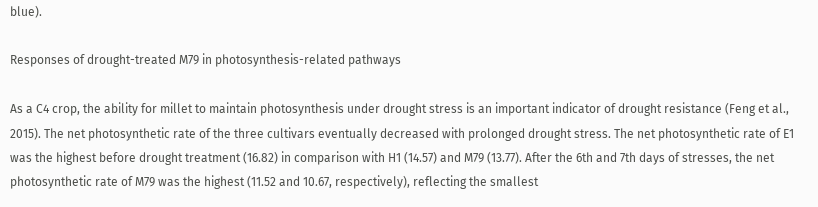blue).

Responses of drought-treated M79 in photosynthesis-related pathways

As a C4 crop, the ability for millet to maintain photosynthesis under drought stress is an important indicator of drought resistance (Feng et al., 2015). The net photosynthetic rate of the three cultivars eventually decreased with prolonged drought stress. The net photosynthetic rate of E1 was the highest before drought treatment (16.82) in comparison with H1 (14.57) and M79 (13.77). After the 6th and 7th days of stresses, the net photosynthetic rate of M79 was the highest (11.52 and 10.67, respectively), reflecting the smallest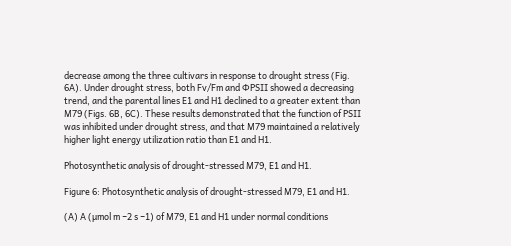decrease among the three cultivars in response to drought stress (Fig. 6A). Under drought stress, both Fv/Fm and ΦPSII showed a decreasing trend, and the parental lines E1 and H1 declined to a greater extent than M79 (Figs. 6B, 6C). These results demonstrated that the function of PSII was inhibited under drought stress, and that M79 maintained a relatively higher light energy utilization ratio than E1 and H1.

Photosynthetic analysis of drought-stressed M79, E1 and H1.

Figure 6: Photosynthetic analysis of drought-stressed M79, E1 and H1.

(A) A (µmol m −2 s −1) of M79, E1 and H1 under normal conditions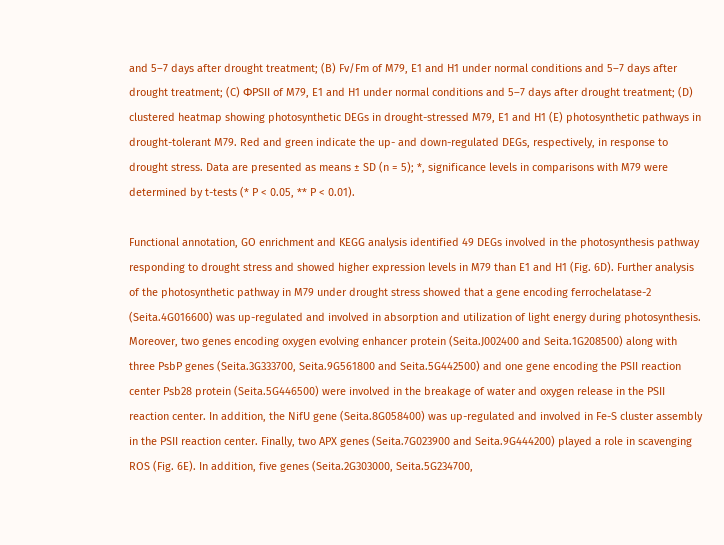and 5–7 days after drought treatment; (B) Fv/Fm of M79, E1 and H1 under normal conditions and 5–7 days after drought treatment; (C) ΦPSII of M79, E1 and H1 under normal conditions and 5–7 days after drought treatment; (D) clustered heatmap showing photosynthetic DEGs in drought-stressed M79, E1 and H1 (E) photosynthetic pathways in drought-tolerant M79. Red and green indicate the up- and down-regulated DEGs, respectively, in response to drought stress. Data are presented as means ± SD (n = 5); *, significance levels in comparisons with M79 were determined by t-tests (* P < 0.05, ** P < 0.01).

Functional annotation, GO enrichment and KEGG analysis identified 49 DEGs involved in the photosynthesis pathway responding to drought stress and showed higher expression levels in M79 than E1 and H1 (Fig. 6D). Further analysis of the photosynthetic pathway in M79 under drought stress showed that a gene encoding ferrochelatase-2 (Seita.4G016600) was up-regulated and involved in absorption and utilization of light energy during photosynthesis. Moreover, two genes encoding oxygen evolving enhancer protein (Seita.J002400 and Seita.1G208500) along with three PsbP genes (Seita.3G333700, Seita.9G561800 and Seita.5G442500) and one gene encoding the PSII reaction center Psb28 protein (Seita.5G446500) were involved in the breakage of water and oxygen release in the PSII reaction center. In addition, the NifU gene (Seita.8G058400) was up-regulated and involved in Fe-S cluster assembly in the PSII reaction center. Finally, two APX genes (Seita.7G023900 and Seita.9G444200) played a role in scavenging ROS (Fig. 6E). In addition, five genes (Seita.2G303000, Seita.5G234700,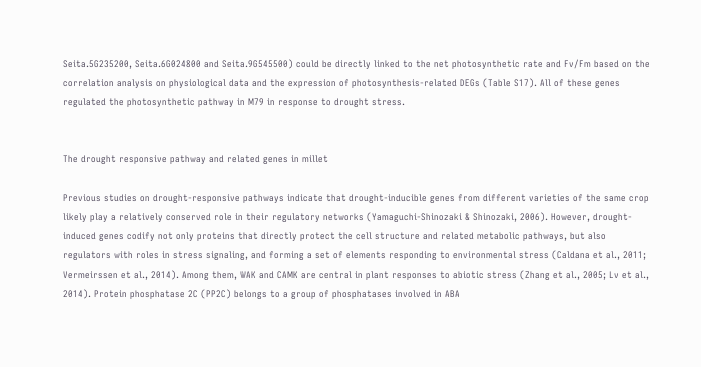Seita.5G235200, Seita.6G024800 and Seita.9G545500) could be directly linked to the net photosynthetic rate and Fv/Fm based on the correlation analysis on physiological data and the expression of photosynthesis-related DEGs (Table S17). All of these genes regulated the photosynthetic pathway in M79 in response to drought stress.


The drought responsive pathway and related genes in millet

Previous studies on drought-responsive pathways indicate that drought-inducible genes from different varieties of the same crop likely play a relatively conserved role in their regulatory networks (Yamaguchi-Shinozaki & Shinozaki, 2006). However, drought-induced genes codify not only proteins that directly protect the cell structure and related metabolic pathways, but also regulators with roles in stress signaling, and forming a set of elements responding to environmental stress (Caldana et al., 2011; Vermeirssen et al., 2014). Among them, WAK and CAMK are central in plant responses to abiotic stress (Zhang et al., 2005; Lv et al., 2014). Protein phosphatase 2C (PP2C) belongs to a group of phosphatases involved in ABA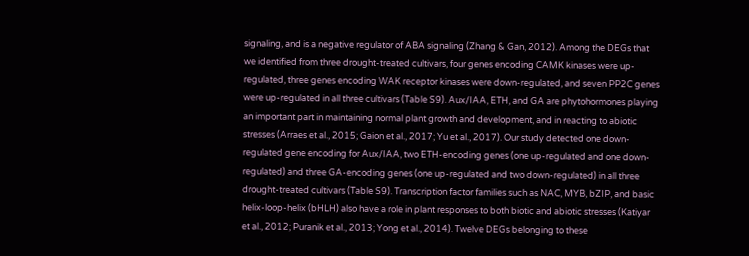signaling, and is a negative regulator of ABA signaling (Zhang & Gan, 2012). Among the DEGs that we identified from three drought-treated cultivars, four genes encoding CAMK kinases were up-regulated, three genes encoding WAK receptor kinases were down-regulated, and seven PP2C genes were up-regulated in all three cultivars (Table S9). Aux/IAA, ETH, and GA are phytohormones playing an important part in maintaining normal plant growth and development, and in reacting to abiotic stresses (Arraes et al., 2015; Gaion et al., 2017; Yu et al., 2017). Our study detected one down-regulated gene encoding for Aux/IAA, two ETH-encoding genes (one up-regulated and one down-regulated) and three GA-encoding genes (one up-regulated and two down-regulated) in all three drought-treated cultivars (Table S9). Transcription factor families such as NAC, MYB, bZIP, and basic helix-loop-helix (bHLH) also have a role in plant responses to both biotic and abiotic stresses (Katiyar et al., 2012; Puranik et al., 2013; Yong et al., 2014). Twelve DEGs belonging to these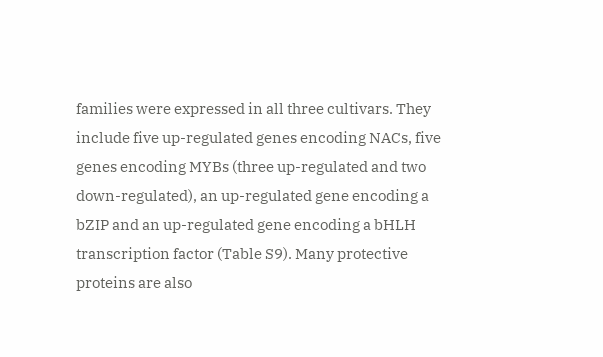families were expressed in all three cultivars. They include five up-regulated genes encoding NACs, five genes encoding MYBs (three up-regulated and two down-regulated), an up-regulated gene encoding a bZIP and an up-regulated gene encoding a bHLH transcription factor (Table S9). Many protective proteins are also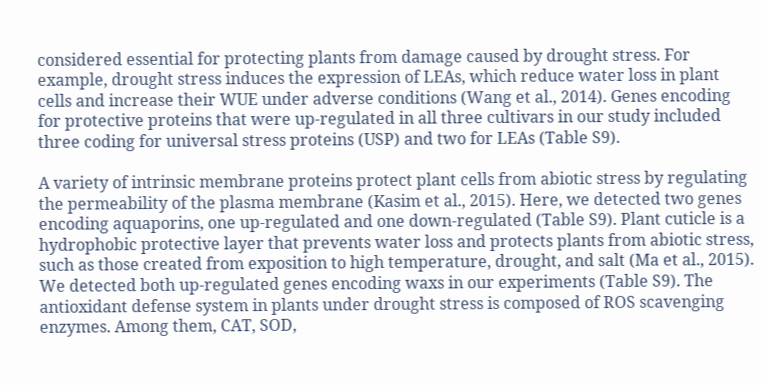considered essential for protecting plants from damage caused by drought stress. For example, drought stress induces the expression of LEAs, which reduce water loss in plant cells and increase their WUE under adverse conditions (Wang et al., 2014). Genes encoding for protective proteins that were up-regulated in all three cultivars in our study included three coding for universal stress proteins (USP) and two for LEAs (Table S9).

A variety of intrinsic membrane proteins protect plant cells from abiotic stress by regulating the permeability of the plasma membrane (Kasim et al., 2015). Here, we detected two genes encoding aquaporins, one up-regulated and one down-regulated (Table S9). Plant cuticle is a hydrophobic protective layer that prevents water loss and protects plants from abiotic stress, such as those created from exposition to high temperature, drought, and salt (Ma et al., 2015). We detected both up-regulated genes encoding waxs in our experiments (Table S9). The antioxidant defense system in plants under drought stress is composed of ROS scavenging enzymes. Among them, CAT, SOD,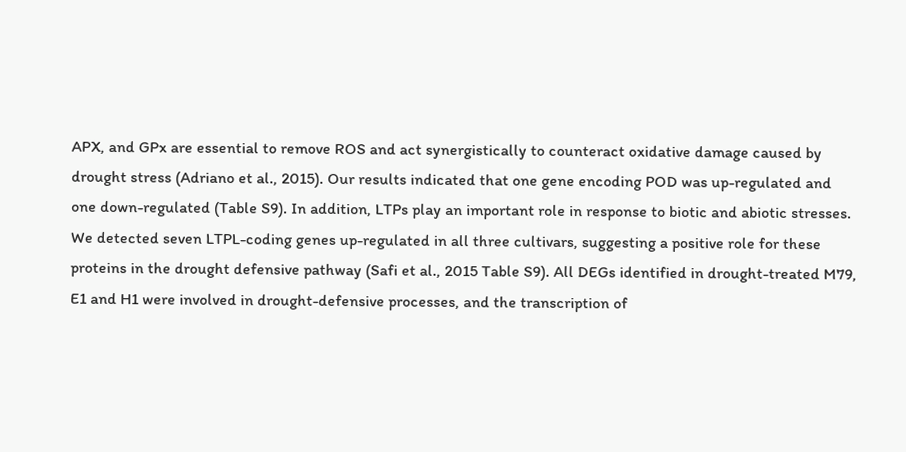APX, and GPx are essential to remove ROS and act synergistically to counteract oxidative damage caused by drought stress (Adriano et al., 2015). Our results indicated that one gene encoding POD was up-regulated and one down-regulated (Table S9). In addition, LTPs play an important role in response to biotic and abiotic stresses. We detected seven LTPL-coding genes up-regulated in all three cultivars, suggesting a positive role for these proteins in the drought defensive pathway (Safi et al., 2015 Table S9). All DEGs identified in drought-treated M79, E1 and H1 were involved in drought-defensive processes, and the transcription of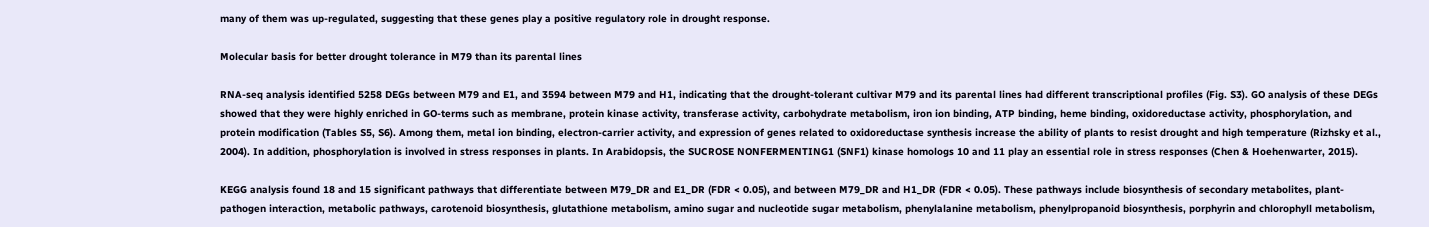many of them was up-regulated, suggesting that these genes play a positive regulatory role in drought response.

Molecular basis for better drought tolerance in M79 than its parental lines

RNA-seq analysis identified 5258 DEGs between M79 and E1, and 3594 between M79 and H1, indicating that the drought-tolerant cultivar M79 and its parental lines had different transcriptional profiles (Fig. S3). GO analysis of these DEGs showed that they were highly enriched in GO-terms such as membrane, protein kinase activity, transferase activity, carbohydrate metabolism, iron ion binding, ATP binding, heme binding, oxidoreductase activity, phosphorylation, and protein modification (Tables S5, S6). Among them, metal ion binding, electron-carrier activity, and expression of genes related to oxidoreductase synthesis increase the ability of plants to resist drought and high temperature (Rizhsky et al., 2004). In addition, phosphorylation is involved in stress responses in plants. In Arabidopsis, the SUCROSE NONFERMENTING1 (SNF1) kinase homologs 10 and 11 play an essential role in stress responses (Chen & Hoehenwarter, 2015).

KEGG analysis found 18 and 15 significant pathways that differentiate between M79_DR and E1_DR (FDR < 0.05), and between M79_DR and H1_DR (FDR < 0.05). These pathways include biosynthesis of secondary metabolites, plant-pathogen interaction, metabolic pathways, carotenoid biosynthesis, glutathione metabolism, amino sugar and nucleotide sugar metabolism, phenylalanine metabolism, phenylpropanoid biosynthesis, porphyrin and chlorophyll metabolism,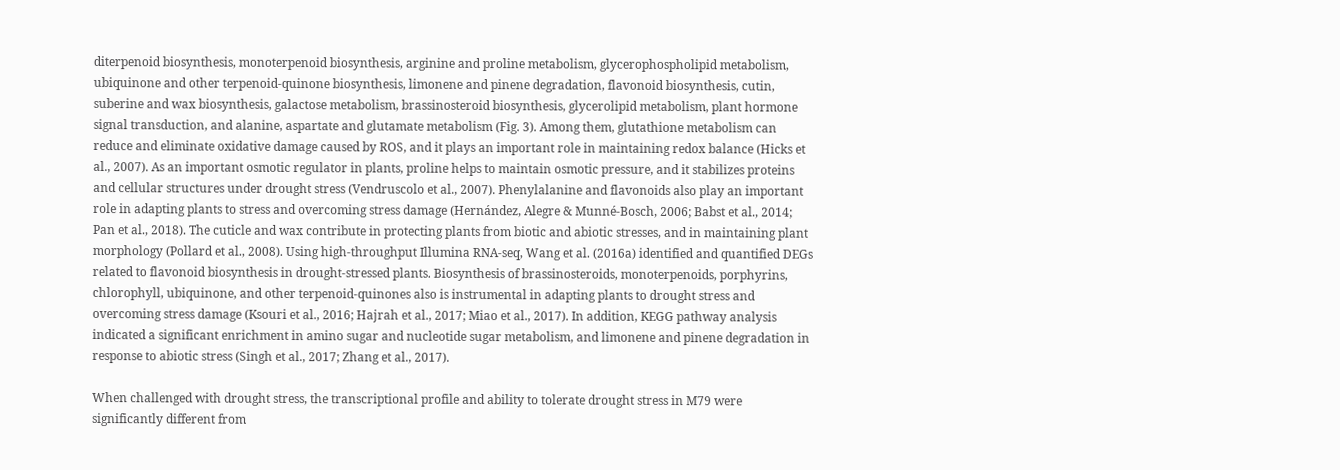diterpenoid biosynthesis, monoterpenoid biosynthesis, arginine and proline metabolism, glycerophospholipid metabolism, ubiquinone and other terpenoid-quinone biosynthesis, limonene and pinene degradation, flavonoid biosynthesis, cutin, suberine and wax biosynthesis, galactose metabolism, brassinosteroid biosynthesis, glycerolipid metabolism, plant hormone signal transduction, and alanine, aspartate and glutamate metabolism (Fig. 3). Among them, glutathione metabolism can reduce and eliminate oxidative damage caused by ROS, and it plays an important role in maintaining redox balance (Hicks et al., 2007). As an important osmotic regulator in plants, proline helps to maintain osmotic pressure, and it stabilizes proteins and cellular structures under drought stress (Vendruscolo et al., 2007). Phenylalanine and flavonoids also play an important role in adapting plants to stress and overcoming stress damage (Hernández, Alegre & Munné-Bosch, 2006; Babst et al., 2014; Pan et al., 2018). The cuticle and wax contribute in protecting plants from biotic and abiotic stresses, and in maintaining plant morphology (Pollard et al., 2008). Using high-throughput Illumina RNA-seq, Wang et al. (2016a) identified and quantified DEGs related to flavonoid biosynthesis in drought-stressed plants. Biosynthesis of brassinosteroids, monoterpenoids, porphyrins, chlorophyll, ubiquinone, and other terpenoid-quinones also is instrumental in adapting plants to drought stress and overcoming stress damage (Ksouri et al., 2016; Hajrah et al., 2017; Miao et al., 2017). In addition, KEGG pathway analysis indicated a significant enrichment in amino sugar and nucleotide sugar metabolism, and limonene and pinene degradation in response to abiotic stress (Singh et al., 2017; Zhang et al., 2017).

When challenged with drought stress, the transcriptional profile and ability to tolerate drought stress in M79 were significantly different from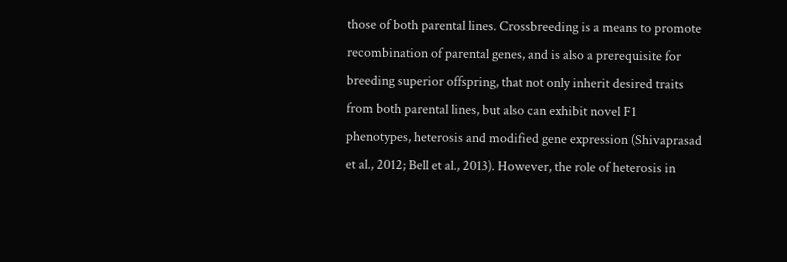those of both parental lines. Crossbreeding is a means to promote recombination of parental genes, and is also a prerequisite for breeding superior offspring, that not only inherit desired traits from both parental lines, but also can exhibit novel F1 phenotypes, heterosis and modified gene expression (Shivaprasad et al., 2012; Bell et al., 2013). However, the role of heterosis in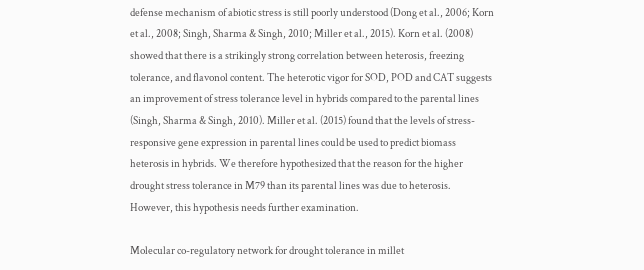defense mechanism of abiotic stress is still poorly understood (Dong et al., 2006; Korn et al., 2008; Singh, Sharma & Singh, 2010; Miller et al., 2015). Korn et al. (2008) showed that there is a strikingly strong correlation between heterosis, freezing tolerance, and flavonol content. The heterotic vigor for SOD, POD and CAT suggests an improvement of stress tolerance level in hybrids compared to the parental lines (Singh, Sharma & Singh, 2010). Miller et al. (2015) found that the levels of stress-responsive gene expression in parental lines could be used to predict biomass heterosis in hybrids. We therefore hypothesized that the reason for the higher drought stress tolerance in M79 than its parental lines was due to heterosis. However, this hypothesis needs further examination.

Molecular co-regulatory network for drought tolerance in millet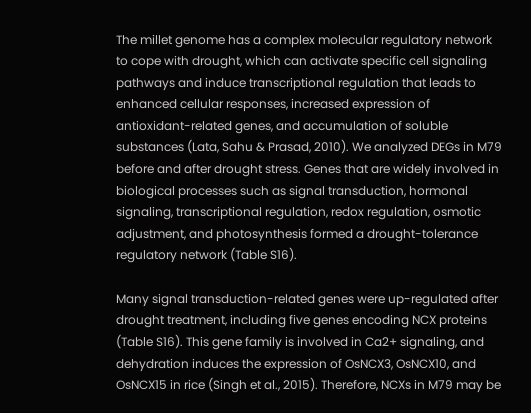The millet genome has a complex molecular regulatory network to cope with drought, which can activate specific cell signaling pathways and induce transcriptional regulation that leads to enhanced cellular responses, increased expression of antioxidant-related genes, and accumulation of soluble substances (Lata, Sahu & Prasad, 2010). We analyzed DEGs in M79 before and after drought stress. Genes that are widely involved in biological processes such as signal transduction, hormonal signaling, transcriptional regulation, redox regulation, osmotic adjustment, and photosynthesis formed a drought-tolerance regulatory network (Table S16).

Many signal transduction-related genes were up-regulated after drought treatment, including five genes encoding NCX proteins (Table S16). This gene family is involved in Ca2+ signaling, and dehydration induces the expression of OsNCX3, OsNCX10, and OsNCX15 in rice (Singh et al., 2015). Therefore, NCXs in M79 may be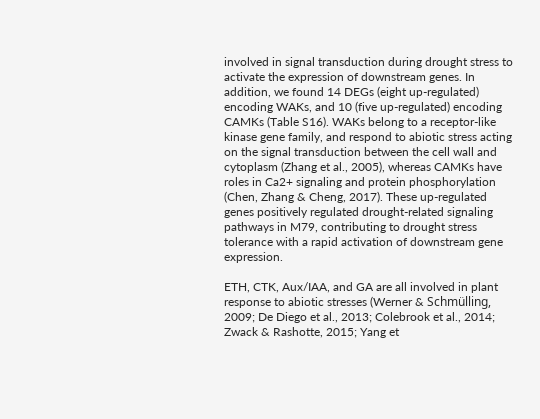involved in signal transduction during drought stress to activate the expression of downstream genes. In addition, we found 14 DEGs (eight up-regulated) encoding WAKs, and 10 (five up-regulated) encoding CAMKs (Table S16). WAKs belong to a receptor-like kinase gene family, and respond to abiotic stress acting on the signal transduction between the cell wall and cytoplasm (Zhang et al., 2005), whereas CAMKs have roles in Ca2+ signaling and protein phosphorylation (Chen, Zhang & Cheng, 2017). These up-regulated genes positively regulated drought-related signaling pathways in M79, contributing to drought stress tolerance with a rapid activation of downstream gene expression.

ETH, CTK, Aux/IAA, and GA are all involved in plant response to abiotic stresses (Werner & Schmülling, 2009; De Diego et al., 2013; Colebrook et al., 2014; Zwack & Rashotte, 2015; Yang et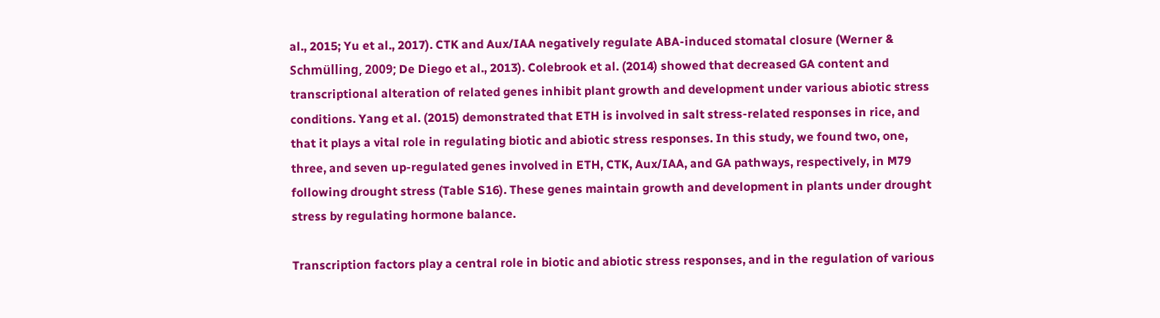al., 2015; Yu et al., 2017). CTK and Aux/IAA negatively regulate ABA-induced stomatal closure (Werner & Schmülling, 2009; De Diego et al., 2013). Colebrook et al. (2014) showed that decreased GA content and transcriptional alteration of related genes inhibit plant growth and development under various abiotic stress conditions. Yang et al. (2015) demonstrated that ETH is involved in salt stress-related responses in rice, and that it plays a vital role in regulating biotic and abiotic stress responses. In this study, we found two, one, three, and seven up-regulated genes involved in ETH, CTK, Aux/IAA, and GA pathways, respectively, in M79 following drought stress (Table S16). These genes maintain growth and development in plants under drought stress by regulating hormone balance.

Transcription factors play a central role in biotic and abiotic stress responses, and in the regulation of various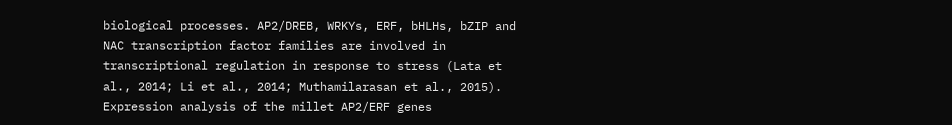biological processes. AP2/DREB, WRKYs, ERF, bHLHs, bZIP and NAC transcription factor families are involved in transcriptional regulation in response to stress (Lata et al., 2014; Li et al., 2014; Muthamilarasan et al., 2015). Expression analysis of the millet AP2/ERF genes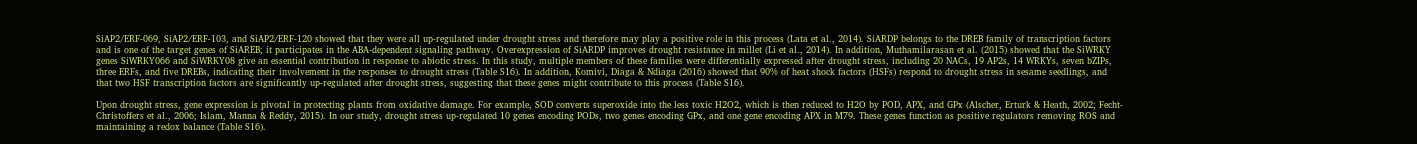SiAP2/ERF-069, SiAP2/ERF-103, and SiAP2/ERF-120 showed that they were all up-regulated under drought stress and therefore may play a positive role in this process (Lata et al., 2014). SiARDP belongs to the DREB family of transcription factors and is one of the target genes of SiAREB; it participates in the ABA-dependent signaling pathway. Overexpression of SiARDP improves drought resistance in millet (Li et al., 2014). In addition, Muthamilarasan et al. (2015) showed that the SiWRKY genes SiWRKY066 and SiWRKY08 give an essential contribution in response to abiotic stress. In this study, multiple members of these families were differentially expressed after drought stress, including 20 NACs, 19 AP2s, 14 WRKYs, seven bZIPs, three ERFs, and five DREBs, indicating their involvement in the responses to drought stress (Table S16). In addition, Komivi, Diaga & Ndiaga (2016) showed that 90% of heat shock factors (HSFs) respond to drought stress in sesame seedlings, and that two HSF transcription factors are significantly up-regulated after drought stress, suggesting that these genes might contribute to this process (Table S16).

Upon drought stress, gene expression is pivotal in protecting plants from oxidative damage. For example, SOD converts superoxide into the less toxic H2O2, which is then reduced to H2O by POD, APX, and GPx (Alscher, Erturk & Heath, 2002; Fecht-Christoffers et al., 2006; Islam, Manna & Reddy, 2015). In our study, drought stress up-regulated 10 genes encoding PODs, two genes encoding GPx, and one gene encoding APX in M79. These genes function as positive regulators removing ROS and maintaining a redox balance (Table S16).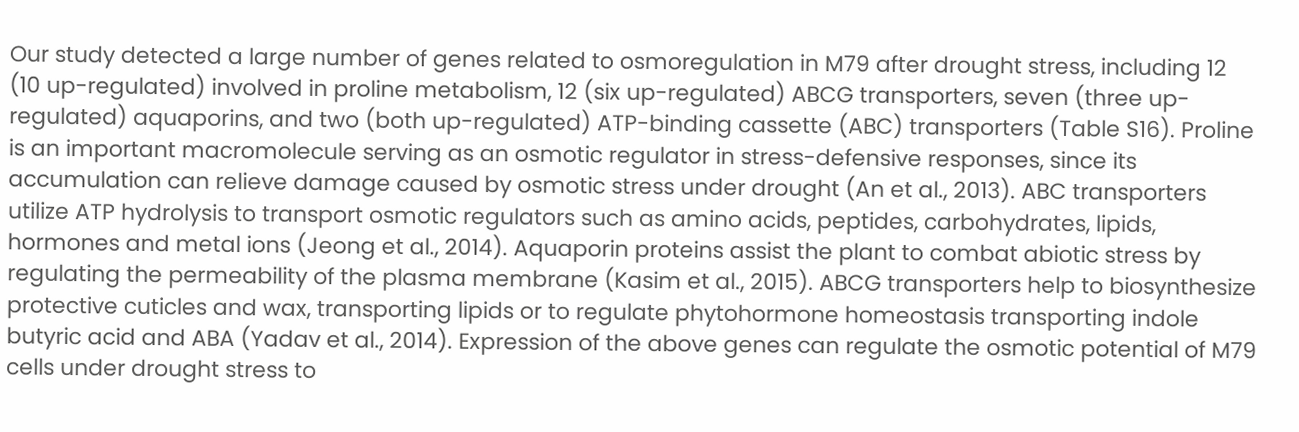Our study detected a large number of genes related to osmoregulation in M79 after drought stress, including 12 (10 up-regulated) involved in proline metabolism, 12 (six up-regulated) ABCG transporters, seven (three up-regulated) aquaporins, and two (both up-regulated) ATP-binding cassette (ABC) transporters (Table S16). Proline is an important macromolecule serving as an osmotic regulator in stress-defensive responses, since its accumulation can relieve damage caused by osmotic stress under drought (An et al., 2013). ABC transporters utilize ATP hydrolysis to transport osmotic regulators such as amino acids, peptides, carbohydrates, lipids, hormones and metal ions (Jeong et al., 2014). Aquaporin proteins assist the plant to combat abiotic stress by regulating the permeability of the plasma membrane (Kasim et al., 2015). ABCG transporters help to biosynthesize protective cuticles and wax, transporting lipids or to regulate phytohormone homeostasis transporting indole butyric acid and ABA (Yadav et al., 2014). Expression of the above genes can regulate the osmotic potential of M79 cells under drought stress to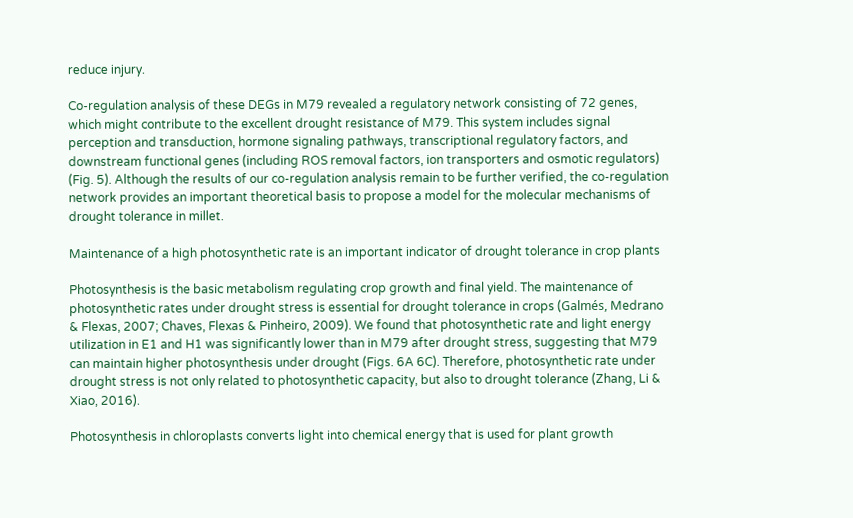reduce injury.

Co-regulation analysis of these DEGs in M79 revealed a regulatory network consisting of 72 genes, which might contribute to the excellent drought resistance of M79. This system includes signal perception and transduction, hormone signaling pathways, transcriptional regulatory factors, and downstream functional genes (including ROS removal factors, ion transporters and osmotic regulators) (Fig. 5). Although the results of our co-regulation analysis remain to be further verified, the co-regulation network provides an important theoretical basis to propose a model for the molecular mechanisms of drought tolerance in millet.

Maintenance of a high photosynthetic rate is an important indicator of drought tolerance in crop plants

Photosynthesis is the basic metabolism regulating crop growth and final yield. The maintenance of photosynthetic rates under drought stress is essential for drought tolerance in crops (Galmés, Medrano & Flexas, 2007; Chaves, Flexas & Pinheiro, 2009). We found that photosynthetic rate and light energy utilization in E1 and H1 was significantly lower than in M79 after drought stress, suggesting that M79 can maintain higher photosynthesis under drought (Figs. 6A 6C). Therefore, photosynthetic rate under drought stress is not only related to photosynthetic capacity, but also to drought tolerance (Zhang, Li & Xiao, 2016).

Photosynthesis in chloroplasts converts light into chemical energy that is used for plant growth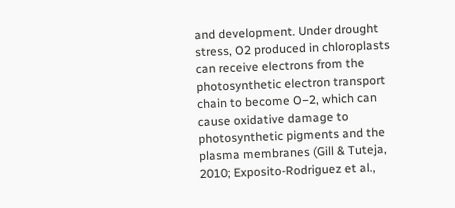and development. Under drought stress, O2 produced in chloroplasts can receive electrons from the photosynthetic electron transport chain to become O−2, which can cause oxidative damage to photosynthetic pigments and the plasma membranes (Gill & Tuteja, 2010; Exposito-Rodriguez et al.,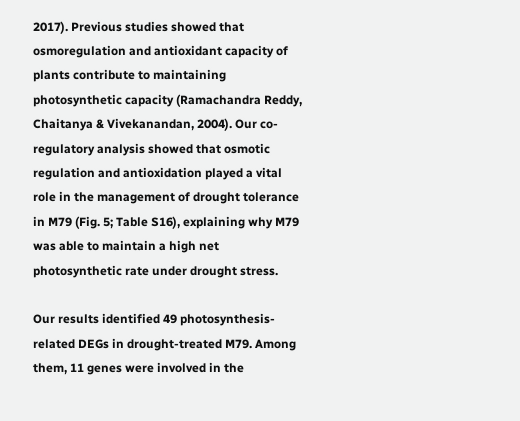2017). Previous studies showed that osmoregulation and antioxidant capacity of plants contribute to maintaining photosynthetic capacity (Ramachandra Reddy, Chaitanya & Vivekanandan, 2004). Our co-regulatory analysis showed that osmotic regulation and antioxidation played a vital role in the management of drought tolerance in M79 (Fig. 5; Table S16), explaining why M79 was able to maintain a high net photosynthetic rate under drought stress.

Our results identified 49 photosynthesis-related DEGs in drought-treated M79. Among them, 11 genes were involved in the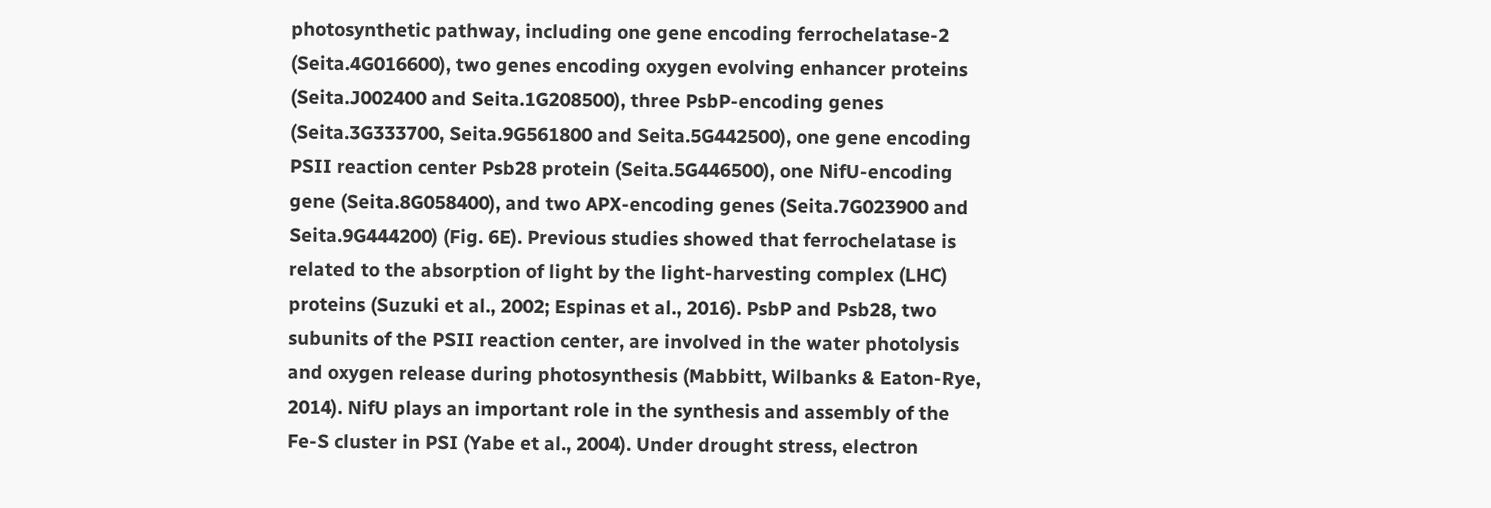photosynthetic pathway, including one gene encoding ferrochelatase-2 (Seita.4G016600), two genes encoding oxygen evolving enhancer proteins (Seita.J002400 and Seita.1G208500), three PsbP-encoding genes (Seita.3G333700, Seita.9G561800 and Seita.5G442500), one gene encoding PSII reaction center Psb28 protein (Seita.5G446500), one NifU-encoding gene (Seita.8G058400), and two APX-encoding genes (Seita.7G023900 and Seita.9G444200) (Fig. 6E). Previous studies showed that ferrochelatase is related to the absorption of light by the light-harvesting complex (LHC) proteins (Suzuki et al., 2002; Espinas et al., 2016). PsbP and Psb28, two subunits of the PSII reaction center, are involved in the water photolysis and oxygen release during photosynthesis (Mabbitt, Wilbanks & Eaton-Rye, 2014). NifU plays an important role in the synthesis and assembly of the Fe-S cluster in PSI (Yabe et al., 2004). Under drought stress, electron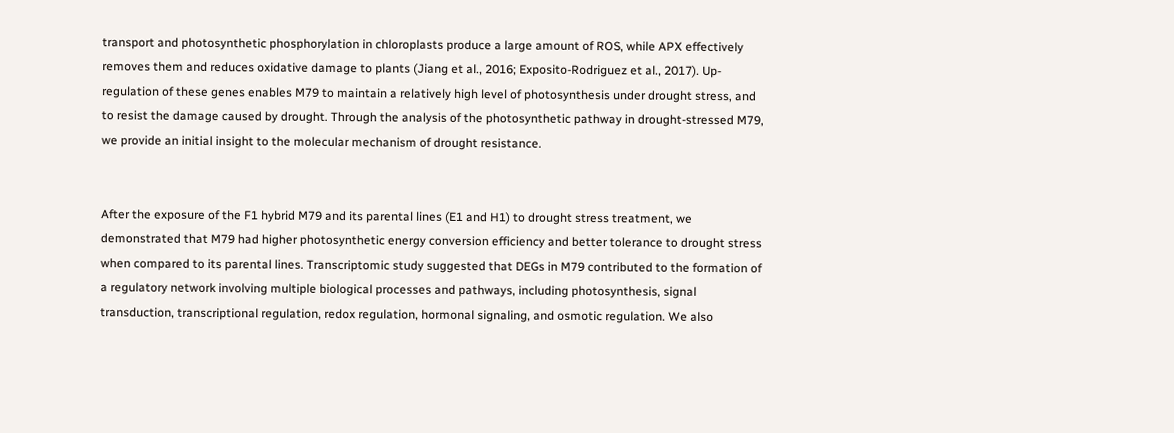transport and photosynthetic phosphorylation in chloroplasts produce a large amount of ROS, while APX effectively removes them and reduces oxidative damage to plants (Jiang et al., 2016; Exposito-Rodriguez et al., 2017). Up-regulation of these genes enables M79 to maintain a relatively high level of photosynthesis under drought stress, and to resist the damage caused by drought. Through the analysis of the photosynthetic pathway in drought-stressed M79, we provide an initial insight to the molecular mechanism of drought resistance.


After the exposure of the F1 hybrid M79 and its parental lines (E1 and H1) to drought stress treatment, we demonstrated that M79 had higher photosynthetic energy conversion efficiency and better tolerance to drought stress when compared to its parental lines. Transcriptomic study suggested that DEGs in M79 contributed to the formation of a regulatory network involving multiple biological processes and pathways, including photosynthesis, signal transduction, transcriptional regulation, redox regulation, hormonal signaling, and osmotic regulation. We also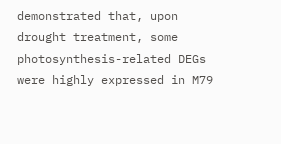demonstrated that, upon drought treatment, some photosynthesis-related DEGs were highly expressed in M79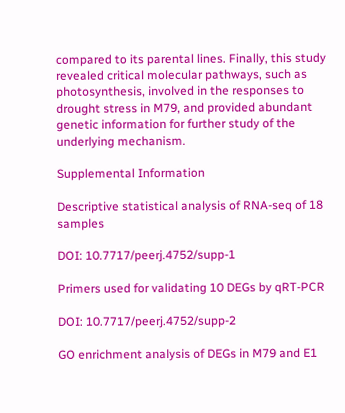compared to its parental lines. Finally, this study revealed critical molecular pathways, such as photosynthesis, involved in the responses to drought stress in M79, and provided abundant genetic information for further study of the underlying mechanism.

Supplemental Information

Descriptive statistical analysis of RNA-seq of 18 samples

DOI: 10.7717/peerj.4752/supp-1

Primers used for validating 10 DEGs by qRT-PCR

DOI: 10.7717/peerj.4752/supp-2

GO enrichment analysis of DEGs in M79 and E1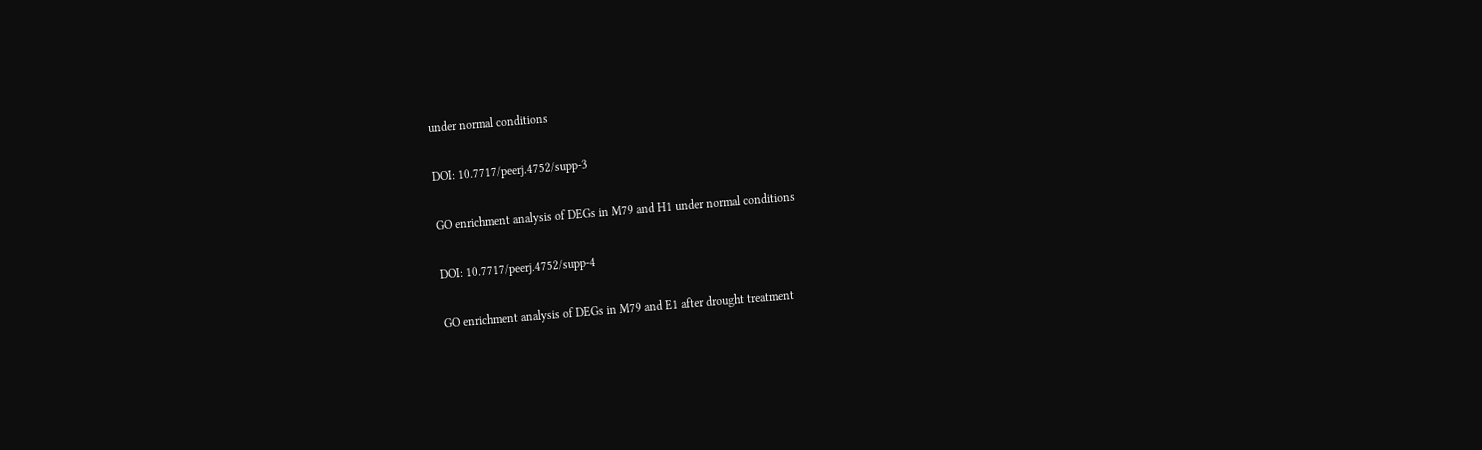under normal conditions

DOI: 10.7717/peerj.4752/supp-3

GO enrichment analysis of DEGs in M79 and H1 under normal conditions

DOI: 10.7717/peerj.4752/supp-4

GO enrichment analysis of DEGs in M79 and E1 after drought treatment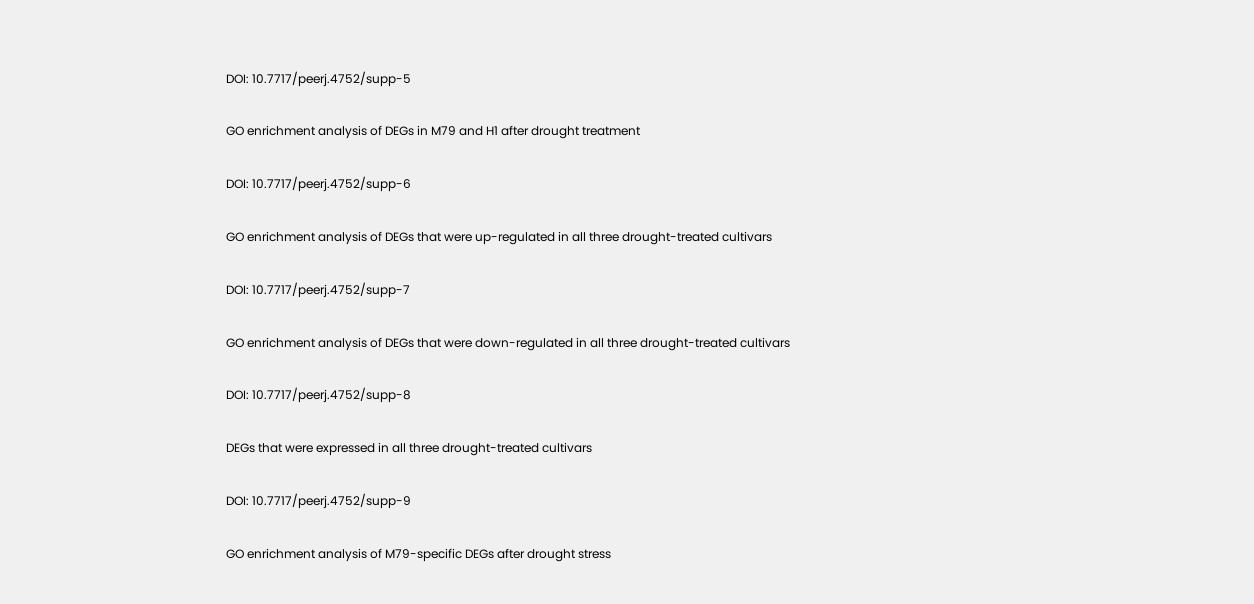DOI: 10.7717/peerj.4752/supp-5

GO enrichment analysis of DEGs in M79 and H1 after drought treatment

DOI: 10.7717/peerj.4752/supp-6

GO enrichment analysis of DEGs that were up-regulated in all three drought-treated cultivars

DOI: 10.7717/peerj.4752/supp-7

GO enrichment analysis of DEGs that were down-regulated in all three drought-treated cultivars

DOI: 10.7717/peerj.4752/supp-8

DEGs that were expressed in all three drought-treated cultivars

DOI: 10.7717/peerj.4752/supp-9

GO enrichment analysis of M79-specific DEGs after drought stress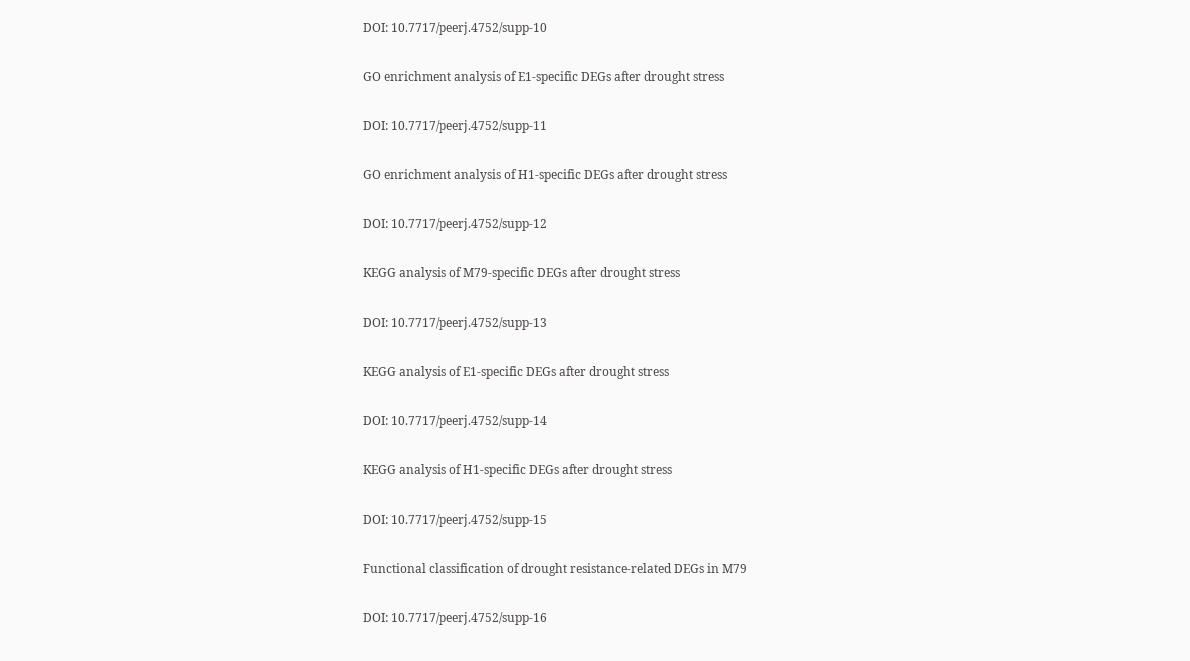DOI: 10.7717/peerj.4752/supp-10

GO enrichment analysis of E1-specific DEGs after drought stress

DOI: 10.7717/peerj.4752/supp-11

GO enrichment analysis of H1-specific DEGs after drought stress

DOI: 10.7717/peerj.4752/supp-12

KEGG analysis of M79-specific DEGs after drought stress

DOI: 10.7717/peerj.4752/supp-13

KEGG analysis of E1-specific DEGs after drought stress

DOI: 10.7717/peerj.4752/supp-14

KEGG analysis of H1-specific DEGs after drought stress

DOI: 10.7717/peerj.4752/supp-15

Functional classification of drought resistance-related DEGs in M79

DOI: 10.7717/peerj.4752/supp-16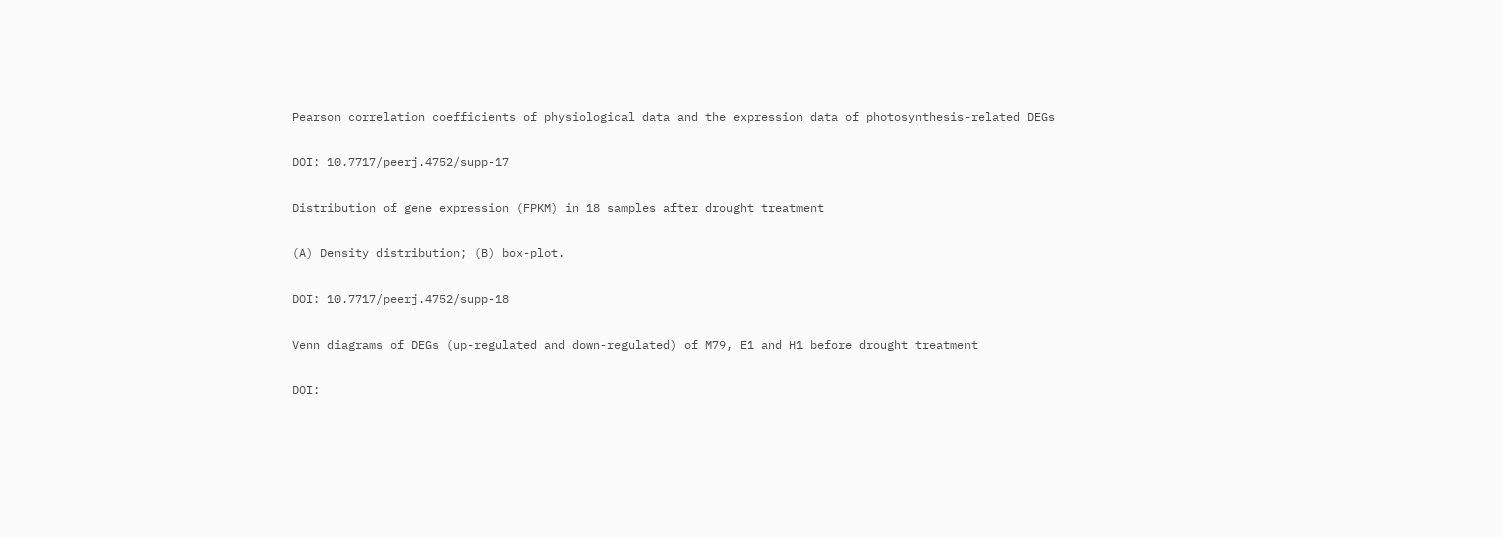Pearson correlation coefficients of physiological data and the expression data of photosynthesis-related DEGs

DOI: 10.7717/peerj.4752/supp-17

Distribution of gene expression (FPKM) in 18 samples after drought treatment

(A) Density distribution; (B) box-plot.

DOI: 10.7717/peerj.4752/supp-18

Venn diagrams of DEGs (up-regulated and down-regulated) of M79, E1 and H1 before drought treatment

DOI: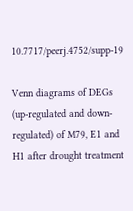10.7717/peerj.4752/supp-19

Venn diagrams of DEGs (up-regulated and down-regulated) of M79, E1 and H1 after drought treatment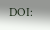DOI: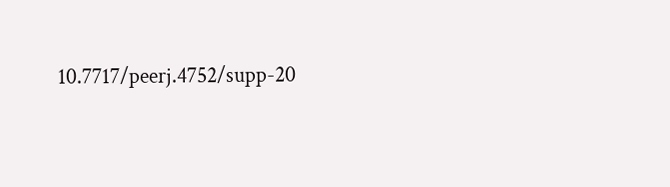10.7717/peerj.4752/supp-20